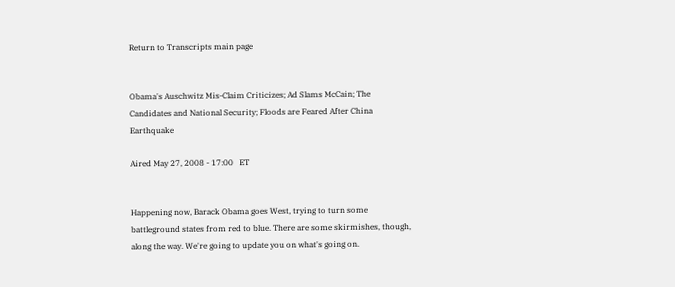Return to Transcripts main page


Obama's Auschwitz Mis-Claim Criticizes; Ad Slams McCain; The Candidates and National Security; Floods are Feared After China Earthquake

Aired May 27, 2008 - 17:00   ET


Happening now, Barack Obama goes West, trying to turn some battleground states from red to blue. There are some skirmishes, though, along the way. We're going to update you on what's going on.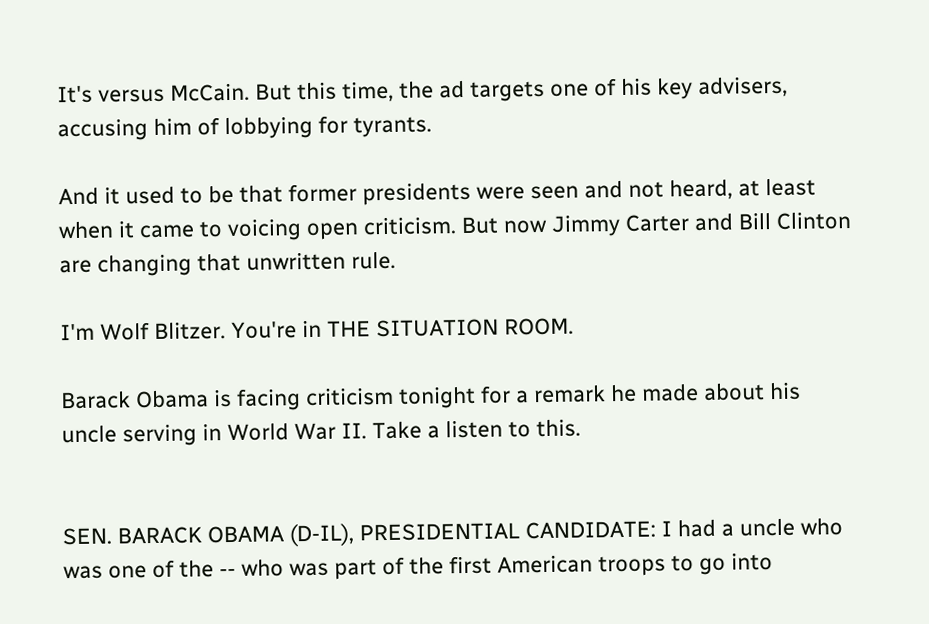It's versus McCain. But this time, the ad targets one of his key advisers, accusing him of lobbying for tyrants.

And it used to be that former presidents were seen and not heard, at least when it came to voicing open criticism. But now Jimmy Carter and Bill Clinton are changing that unwritten rule.

I'm Wolf Blitzer. You're in THE SITUATION ROOM.

Barack Obama is facing criticism tonight for a remark he made about his uncle serving in World War II. Take a listen to this.


SEN. BARACK OBAMA (D-IL), PRESIDENTIAL CANDIDATE: I had a uncle who was one of the -- who was part of the first American troops to go into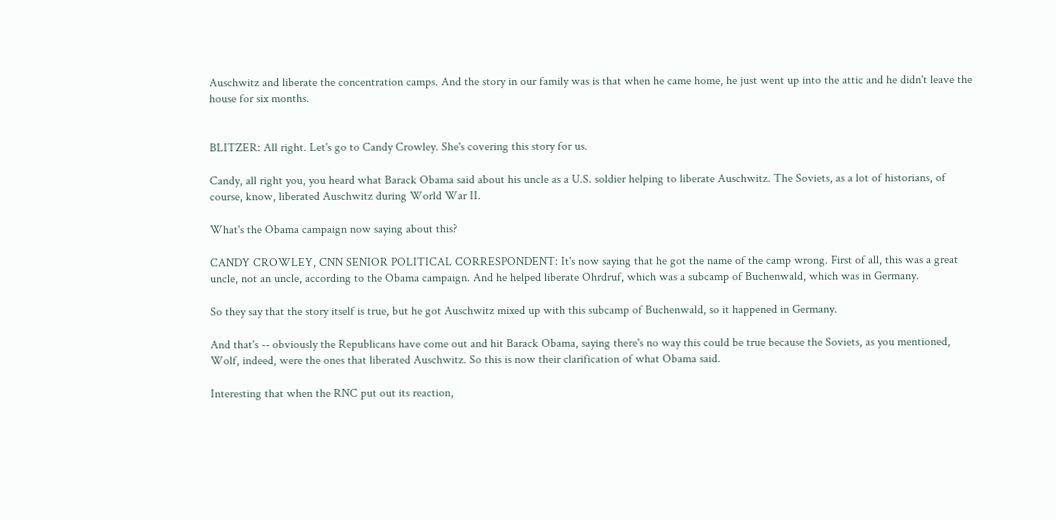Auschwitz and liberate the concentration camps. And the story in our family was is that when he came home, he just went up into the attic and he didn't leave the house for six months.


BLITZER: All right. Let's go to Candy Crowley. She's covering this story for us.

Candy, all right you, you heard what Barack Obama said about his uncle as a U.S. soldier helping to liberate Auschwitz. The Soviets, as a lot of historians, of course, know, liberated Auschwitz during World War II.

What's the Obama campaign now saying about this?

CANDY CROWLEY, CNN SENIOR POLITICAL CORRESPONDENT: It's now saying that he got the name of the camp wrong. First of all, this was a great uncle, not an uncle, according to the Obama campaign. And he helped liberate Ohrdruf, which was a subcamp of Buchenwald, which was in Germany.

So they say that the story itself is true, but he got Auschwitz mixed up with this subcamp of Buchenwald, so it happened in Germany.

And that's -- obviously the Republicans have come out and hit Barack Obama, saying there's no way this could be true because the Soviets, as you mentioned, Wolf, indeed, were the ones that liberated Auschwitz. So this is now their clarification of what Obama said.

Interesting that when the RNC put out its reaction,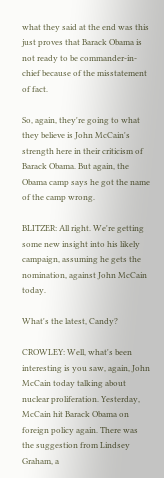what they said at the end was this just proves that Barack Obama is not ready to be commander-in-chief because of the misstatement of fact.

So, again, they're going to what they believe is John McCain's strength here in their criticism of Barack Obama. But again, the Obama camp says he got the name of the camp wrong.

BLITZER: All right. We're getting some new insight into his likely campaign, assuming he gets the nomination, against John McCain today.

What's the latest, Candy?

CROWLEY: Well, what's been interesting is you saw, again, John McCain today talking about nuclear proliferation. Yesterday, McCain hit Barack Obama on foreign policy again. There was the suggestion from Lindsey Graham, a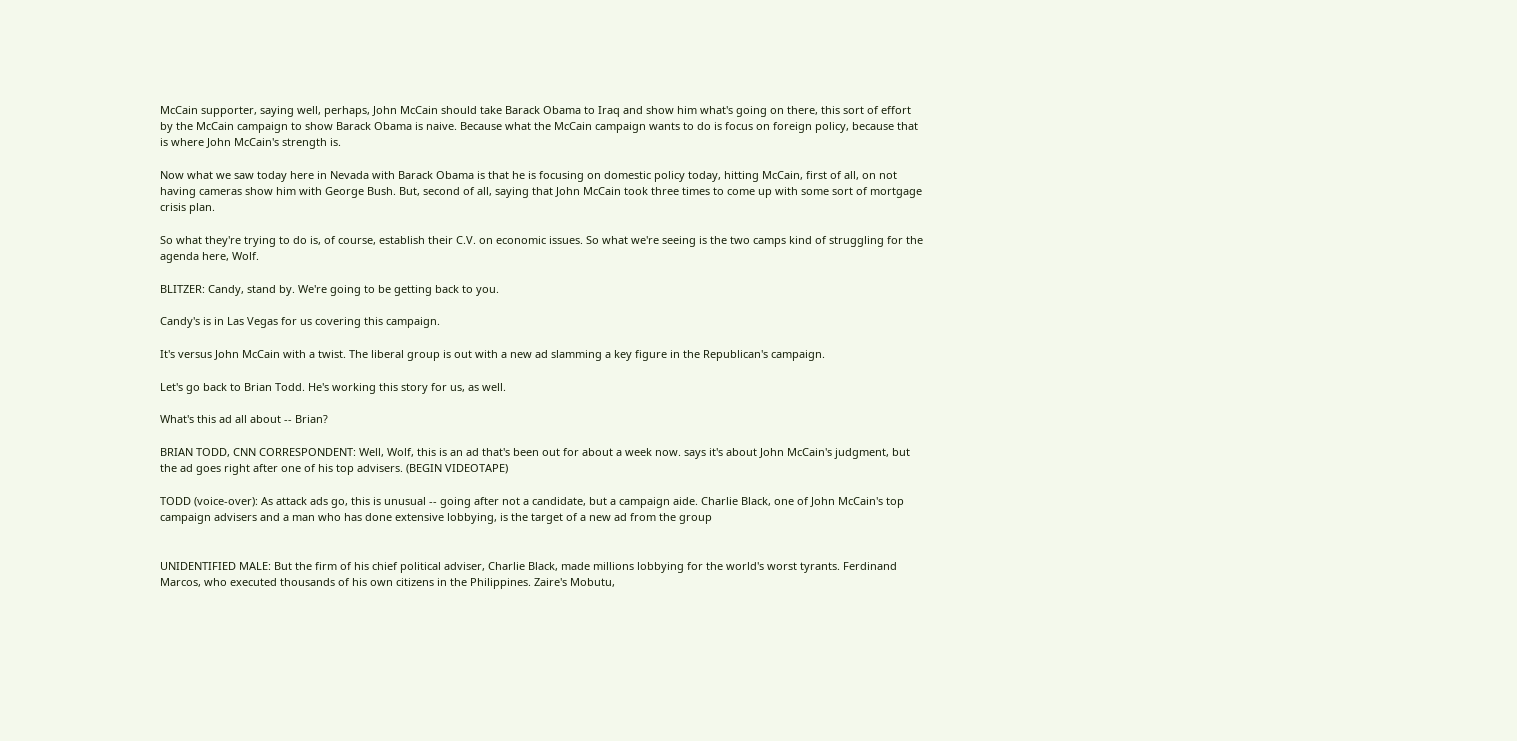McCain supporter, saying well, perhaps, John McCain should take Barack Obama to Iraq and show him what's going on there, this sort of effort by the McCain campaign to show Barack Obama is naive. Because what the McCain campaign wants to do is focus on foreign policy, because that is where John McCain's strength is.

Now what we saw today here in Nevada with Barack Obama is that he is focusing on domestic policy today, hitting McCain, first of all, on not having cameras show him with George Bush. But, second of all, saying that John McCain took three times to come up with some sort of mortgage crisis plan.

So what they're trying to do is, of course, establish their C.V. on economic issues. So what we're seeing is the two camps kind of struggling for the agenda here, Wolf.

BLITZER: Candy, stand by. We're going to be getting back to you.

Candy's is in Las Vegas for us covering this campaign.

It's versus John McCain with a twist. The liberal group is out with a new ad slamming a key figure in the Republican's campaign.

Let's go back to Brian Todd. He's working this story for us, as well.

What's this ad all about -- Brian?

BRIAN TODD, CNN CORRESPONDENT: Well, Wolf, this is an ad that's been out for about a week now. says it's about John McCain's judgment, but the ad goes right after one of his top advisers. (BEGIN VIDEOTAPE)

TODD (voice-over): As attack ads go, this is unusual -- going after not a candidate, but a campaign aide. Charlie Black, one of John McCain's top campaign advisers and a man who has done extensive lobbying, is the target of a new ad from the group


UNIDENTIFIED MALE: But the firm of his chief political adviser, Charlie Black, made millions lobbying for the world's worst tyrants. Ferdinand Marcos, who executed thousands of his own citizens in the Philippines. Zaire's Mobutu,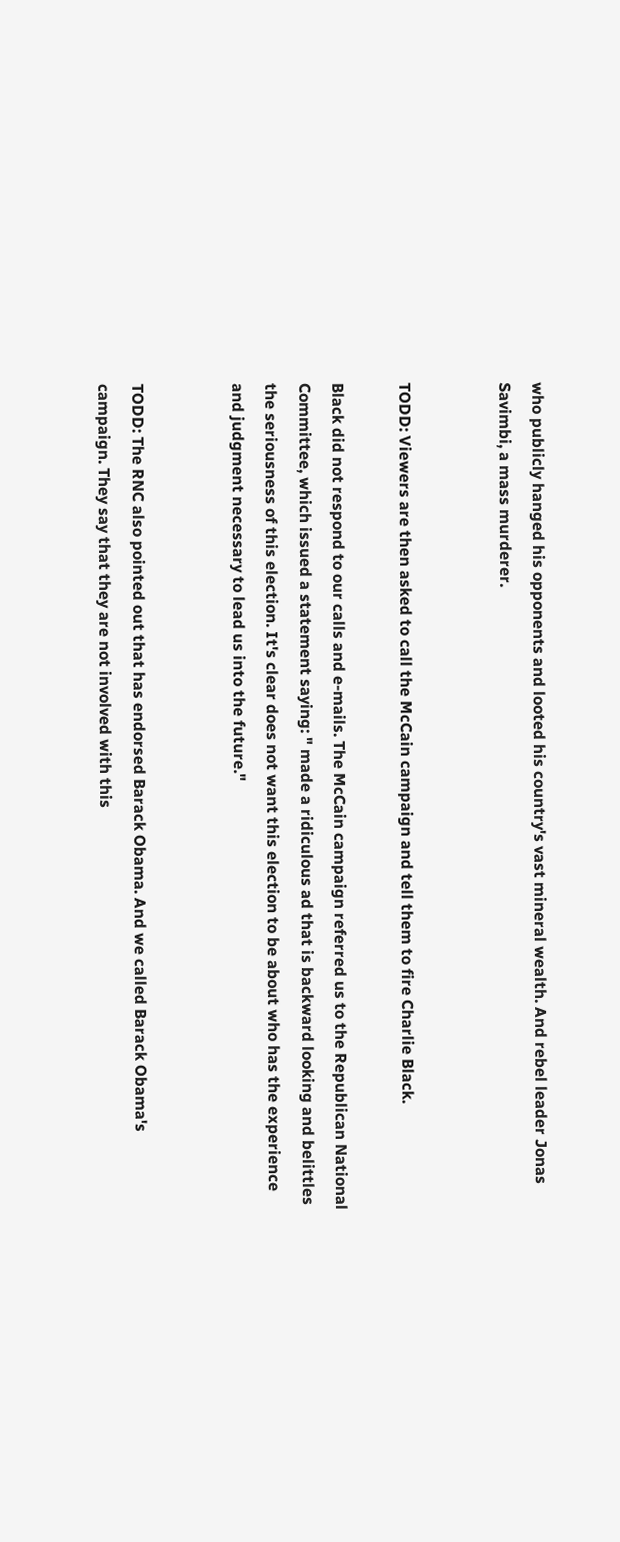who publicly hanged his opponents and looted his country's vast mineral wealth. And rebel leader Jonas Savimbi, a mass murderer.


TODD: Viewers are then asked to call the McCain campaign and tell them to fire Charlie Black.

Black did not respond to our calls and e-mails. The McCain campaign referred us to the Republican National Committee, which issued a statement saying: " made a ridiculous ad that is backward looking and belittles the seriousness of this election. It's clear does not want this election to be about who has the experience and judgment necessary to lead us into the future."


TODD: The RNC also pointed out that has endorsed Barack Obama. And we called Barack Obama's campaign. They say that they are not involved with this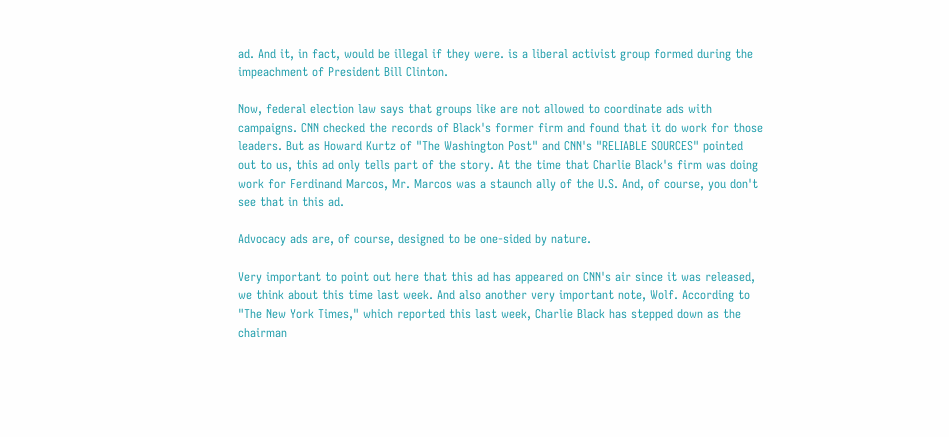ad. And it, in fact, would be illegal if they were. is a liberal activist group formed during the impeachment of President Bill Clinton.

Now, federal election law says that groups like are not allowed to coordinate ads with campaigns. CNN checked the records of Black's former firm and found that it do work for those leaders. But as Howard Kurtz of "The Washington Post" and CNN's "RELIABLE SOURCES" pointed out to us, this ad only tells part of the story. At the time that Charlie Black's firm was doing work for Ferdinand Marcos, Mr. Marcos was a staunch ally of the U.S. And, of course, you don't see that in this ad.

Advocacy ads are, of course, designed to be one-sided by nature.

Very important to point out here that this ad has appeared on CNN's air since it was released, we think about this time last week. And also another very important note, Wolf. According to "The New York Times," which reported this last week, Charlie Black has stepped down as the chairman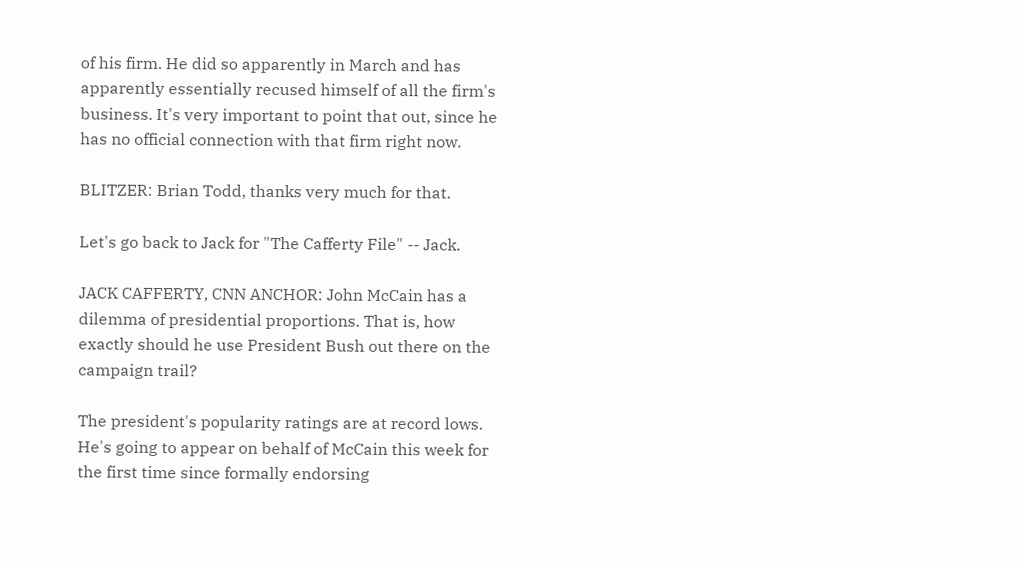of his firm. He did so apparently in March and has apparently essentially recused himself of all the firm's business. It's very important to point that out, since he has no official connection with that firm right now.

BLITZER: Brian Todd, thanks very much for that.

Let's go back to Jack for "The Cafferty File" -- Jack.

JACK CAFFERTY, CNN ANCHOR: John McCain has a dilemma of presidential proportions. That is, how exactly should he use President Bush out there on the campaign trail?

The president's popularity ratings are at record lows. He's going to appear on behalf of McCain this week for the first time since formally endorsing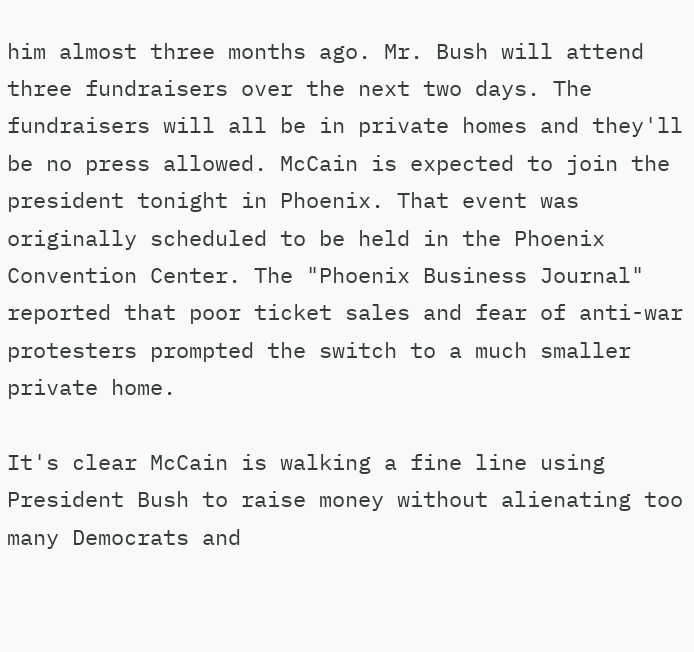him almost three months ago. Mr. Bush will attend three fundraisers over the next two days. The fundraisers will all be in private homes and they'll be no press allowed. McCain is expected to join the president tonight in Phoenix. That event was originally scheduled to be held in the Phoenix Convention Center. The "Phoenix Business Journal" reported that poor ticket sales and fear of anti-war protesters prompted the switch to a much smaller private home.

It's clear McCain is walking a fine line using President Bush to raise money without alienating too many Democrats and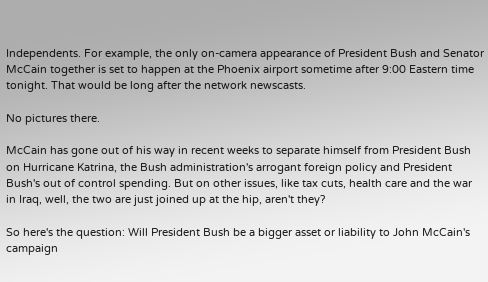Independents. For example, the only on-camera appearance of President Bush and Senator McCain together is set to happen at the Phoenix airport sometime after 9:00 Eastern time tonight. That would be long after the network newscasts.

No pictures there.

McCain has gone out of his way in recent weeks to separate himself from President Bush on Hurricane Katrina, the Bush administration's arrogant foreign policy and President Bush's out of control spending. But on other issues, like tax cuts, health care and the war in Iraq, well, the two are just joined up at the hip, aren't they?

So here's the question: Will President Bush be a bigger asset or liability to John McCain's campaign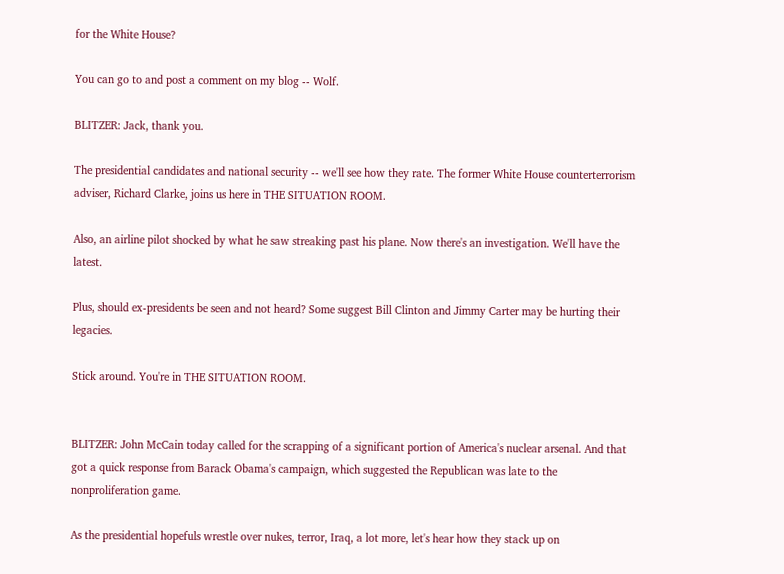for the White House?

You can go to and post a comment on my blog -- Wolf.

BLITZER: Jack, thank you.

The presidential candidates and national security -- we'll see how they rate. The former White House counterterrorism adviser, Richard Clarke, joins us here in THE SITUATION ROOM.

Also, an airline pilot shocked by what he saw streaking past his plane. Now there's an investigation. We'll have the latest.

Plus, should ex-presidents be seen and not heard? Some suggest Bill Clinton and Jimmy Carter may be hurting their legacies.

Stick around. You're in THE SITUATION ROOM.


BLITZER: John McCain today called for the scrapping of a significant portion of America's nuclear arsenal. And that got a quick response from Barack Obama's campaign, which suggested the Republican was late to the nonproliferation game.

As the presidential hopefuls wrestle over nukes, terror, Iraq, a lot more, let's hear how they stack up on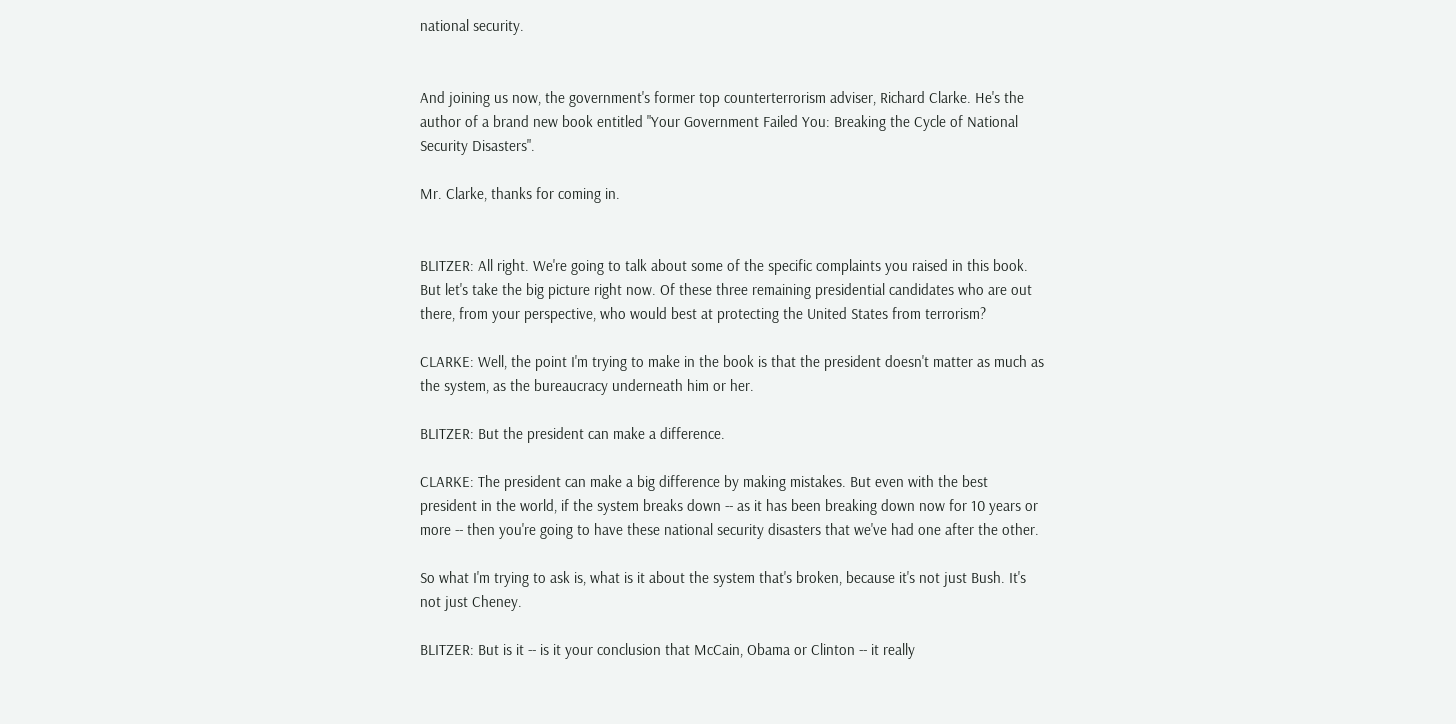national security.


And joining us now, the government's former top counterterrorism adviser, Richard Clarke. He's the author of a brand new book entitled "Your Government Failed You: Breaking the Cycle of National Security Disasters".

Mr. Clarke, thanks for coming in.


BLITZER: All right. We're going to talk about some of the specific complaints you raised in this book. But let's take the big picture right now. Of these three remaining presidential candidates who are out there, from your perspective, who would best at protecting the United States from terrorism?

CLARKE: Well, the point I'm trying to make in the book is that the president doesn't matter as much as the system, as the bureaucracy underneath him or her.

BLITZER: But the president can make a difference.

CLARKE: The president can make a big difference by making mistakes. But even with the best president in the world, if the system breaks down -- as it has been breaking down now for 10 years or more -- then you're going to have these national security disasters that we've had one after the other.

So what I'm trying to ask is, what is it about the system that's broken, because it's not just Bush. It's not just Cheney.

BLITZER: But is it -- is it your conclusion that McCain, Obama or Clinton -- it really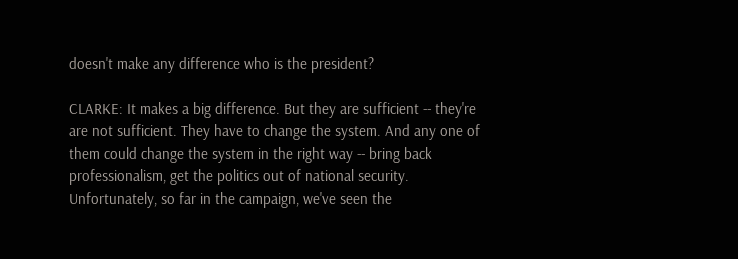doesn't make any difference who is the president?

CLARKE: It makes a big difference. But they are sufficient -- they're are not sufficient. They have to change the system. And any one of them could change the system in the right way -- bring back professionalism, get the politics out of national security. Unfortunately, so far in the campaign, we've seen the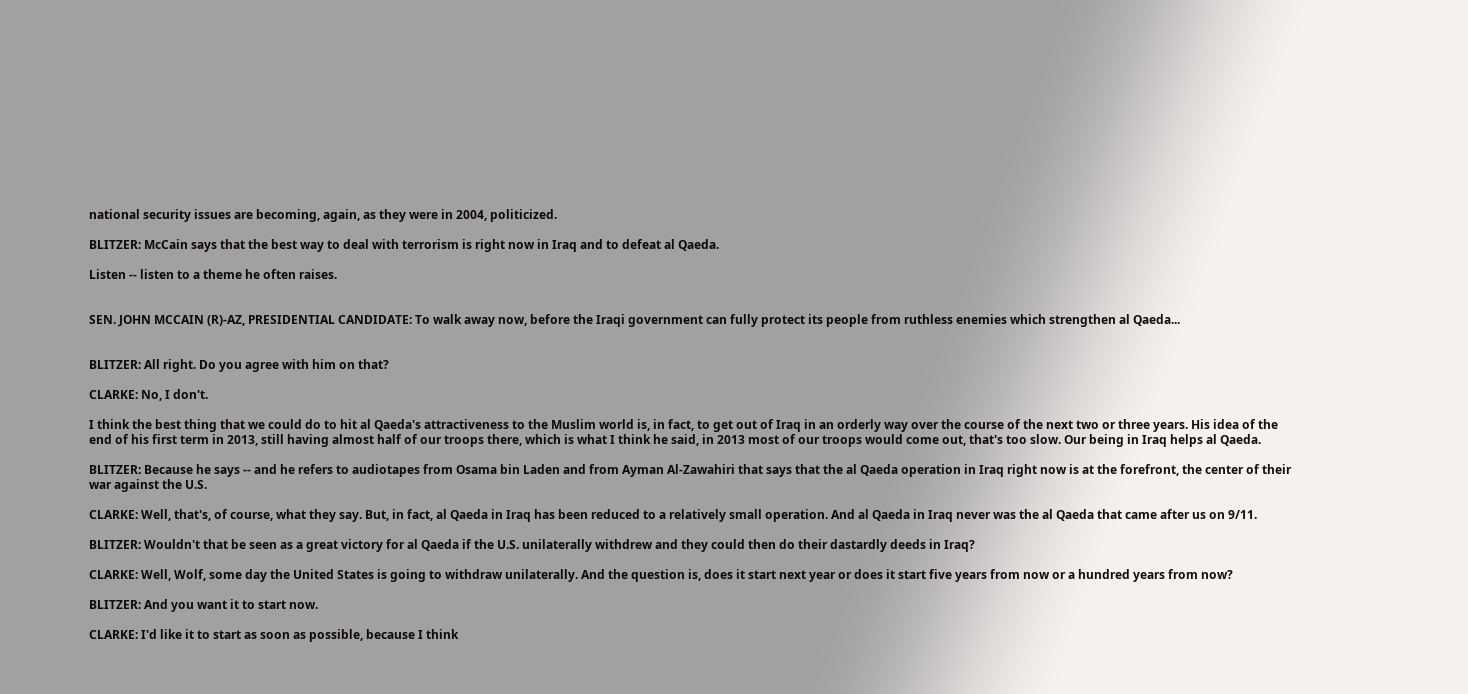national security issues are becoming, again, as they were in 2004, politicized.

BLITZER: McCain says that the best way to deal with terrorism is right now in Iraq and to defeat al Qaeda.

Listen -- listen to a theme he often raises.


SEN. JOHN MCCAIN (R)-AZ, PRESIDENTIAL CANDIDATE: To walk away now, before the Iraqi government can fully protect its people from ruthless enemies which strengthen al Qaeda...


BLITZER: All right. Do you agree with him on that?

CLARKE: No, I don't.

I think the best thing that we could do to hit al Qaeda's attractiveness to the Muslim world is, in fact, to get out of Iraq in an orderly way over the course of the next two or three years. His idea of the end of his first term in 2013, still having almost half of our troops there, which is what I think he said, in 2013 most of our troops would come out, that's too slow. Our being in Iraq helps al Qaeda.

BLITZER: Because he says -- and he refers to audiotapes from Osama bin Laden and from Ayman Al-Zawahiri that says that the al Qaeda operation in Iraq right now is at the forefront, the center of their war against the U.S.

CLARKE: Well, that's, of course, what they say. But, in fact, al Qaeda in Iraq has been reduced to a relatively small operation. And al Qaeda in Iraq never was the al Qaeda that came after us on 9/11.

BLITZER: Wouldn't that be seen as a great victory for al Qaeda if the U.S. unilaterally withdrew and they could then do their dastardly deeds in Iraq?

CLARKE: Well, Wolf, some day the United States is going to withdraw unilaterally. And the question is, does it start next year or does it start five years from now or a hundred years from now?

BLITZER: And you want it to start now.

CLARKE: I'd like it to start as soon as possible, because I think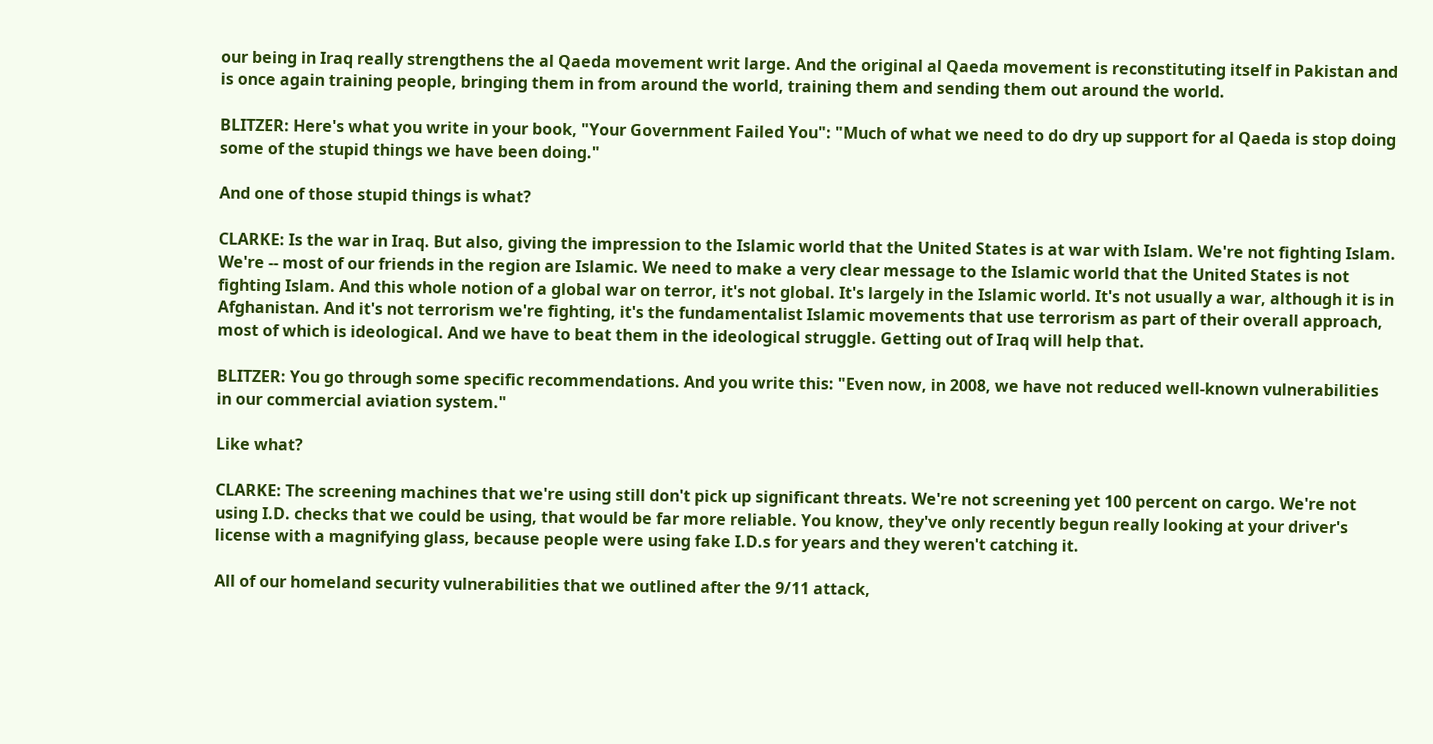our being in Iraq really strengthens the al Qaeda movement writ large. And the original al Qaeda movement is reconstituting itself in Pakistan and is once again training people, bringing them in from around the world, training them and sending them out around the world.

BLITZER: Here's what you write in your book, "Your Government Failed You": "Much of what we need to do dry up support for al Qaeda is stop doing some of the stupid things we have been doing."

And one of those stupid things is what?

CLARKE: Is the war in Iraq. But also, giving the impression to the Islamic world that the United States is at war with Islam. We're not fighting Islam. We're -- most of our friends in the region are Islamic. We need to make a very clear message to the Islamic world that the United States is not fighting Islam. And this whole notion of a global war on terror, it's not global. It's largely in the Islamic world. It's not usually a war, although it is in Afghanistan. And it's not terrorism we're fighting, it's the fundamentalist Islamic movements that use terrorism as part of their overall approach, most of which is ideological. And we have to beat them in the ideological struggle. Getting out of Iraq will help that.

BLITZER: You go through some specific recommendations. And you write this: "Even now, in 2008, we have not reduced well-known vulnerabilities in our commercial aviation system."

Like what?

CLARKE: The screening machines that we're using still don't pick up significant threats. We're not screening yet 100 percent on cargo. We're not using I.D. checks that we could be using, that would be far more reliable. You know, they've only recently begun really looking at your driver's license with a magnifying glass, because people were using fake I.D.s for years and they weren't catching it.

All of our homeland security vulnerabilities that we outlined after the 9/11 attack,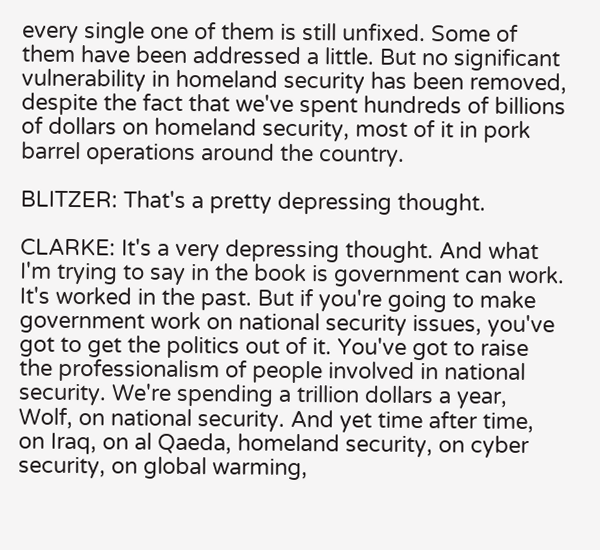every single one of them is still unfixed. Some of them have been addressed a little. But no significant vulnerability in homeland security has been removed, despite the fact that we've spent hundreds of billions of dollars on homeland security, most of it in pork barrel operations around the country.

BLITZER: That's a pretty depressing thought.

CLARKE: It's a very depressing thought. And what I'm trying to say in the book is government can work. It's worked in the past. But if you're going to make government work on national security issues, you've got to get the politics out of it. You've got to raise the professionalism of people involved in national security. We're spending a trillion dollars a year, Wolf, on national security. And yet time after time, on Iraq, on al Qaeda, homeland security, on cyber security, on global warming,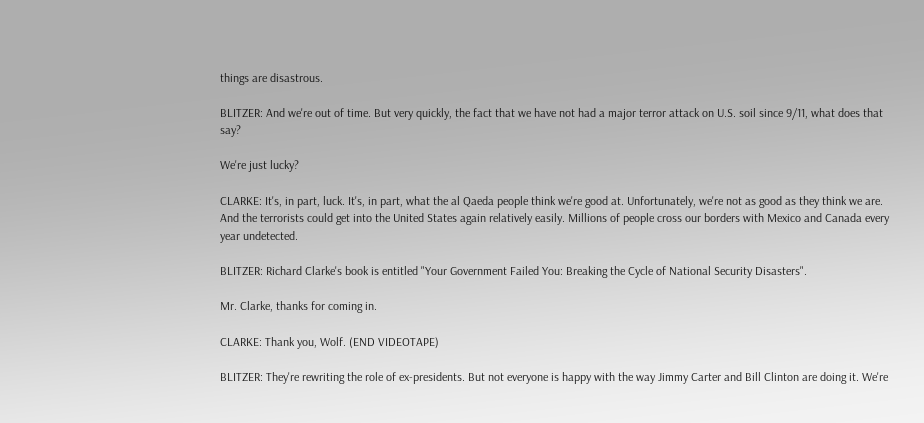things are disastrous.

BLITZER: And we're out of time. But very quickly, the fact that we have not had a major terror attack on U.S. soil since 9/11, what does that say?

We're just lucky?

CLARKE: It's, in part, luck. It's, in part, what the al Qaeda people think we're good at. Unfortunately, we're not as good as they think we are. And the terrorists could get into the United States again relatively easily. Millions of people cross our borders with Mexico and Canada every year undetected.

BLITZER: Richard Clarke's book is entitled "Your Government Failed You: Breaking the Cycle of National Security Disasters".

Mr. Clarke, thanks for coming in.

CLARKE: Thank you, Wolf. (END VIDEOTAPE)

BLITZER: They're rewriting the role of ex-presidents. But not everyone is happy with the way Jimmy Carter and Bill Clinton are doing it. We're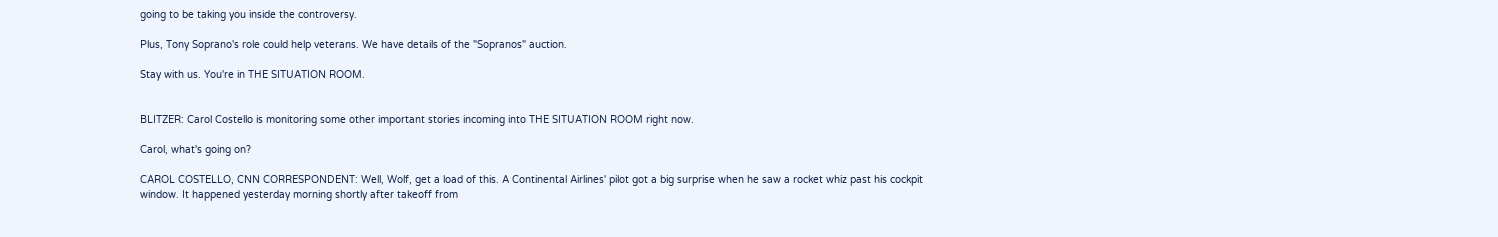going to be taking you inside the controversy.

Plus, Tony Soprano's role could help veterans. We have details of the "Sopranos" auction.

Stay with us. You're in THE SITUATION ROOM.


BLITZER: Carol Costello is monitoring some other important stories incoming into THE SITUATION ROOM right now.

Carol, what's going on?

CAROL COSTELLO, CNN CORRESPONDENT: Well, Wolf, get a load of this. A Continental Airlines' pilot got a big surprise when he saw a rocket whiz past his cockpit window. It happened yesterday morning shortly after takeoff from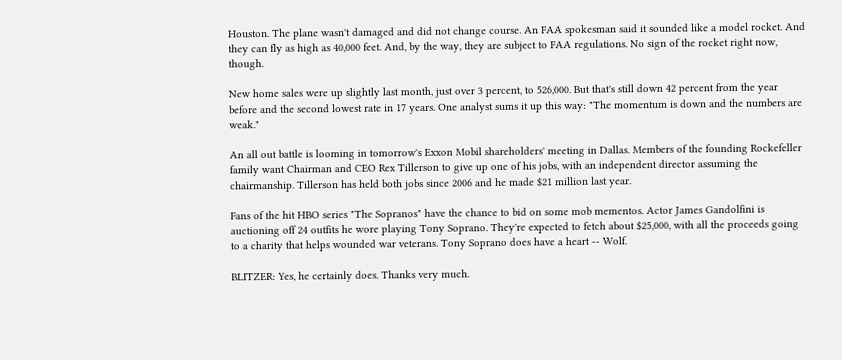Houston. The plane wasn't damaged and did not change course. An FAA spokesman said it sounded like a model rocket. And they can fly as high as 40,000 feet. And, by the way, they are subject to FAA regulations. No sign of the rocket right now, though.

New home sales were up slightly last month, just over 3 percent, to 526,000. But that's still down 42 percent from the year before and the second lowest rate in 17 years. One analyst sums it up this way: "The momentum is down and the numbers are weak."

An all out battle is looming in tomorrow's Exxon Mobil shareholders' meeting in Dallas. Members of the founding Rockefeller family want Chairman and CEO Rex Tillerson to give up one of his jobs, with an independent director assuming the chairmanship. Tillerson has held both jobs since 2006 and he made $21 million last year.

Fans of the hit HBO series "The Sopranos" have the chance to bid on some mob mementos. Actor James Gandolfini is auctioning off 24 outfits he wore playing Tony Soprano. They're expected to fetch about $25,000, with all the proceeds going to a charity that helps wounded war veterans. Tony Soprano does have a heart -- Wolf.

BLITZER: Yes, he certainly does. Thanks very much.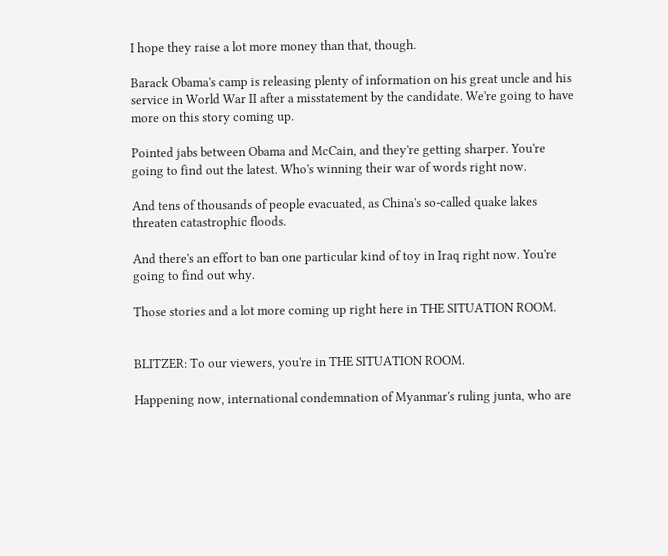I hope they raise a lot more money than that, though.

Barack Obama's camp is releasing plenty of information on his great uncle and his service in World War II after a misstatement by the candidate. We're going to have more on this story coming up.

Pointed jabs between Obama and McCain, and they're getting sharper. You're going to find out the latest. Who's winning their war of words right now.

And tens of thousands of people evacuated, as China's so-called quake lakes threaten catastrophic floods.

And there's an effort to ban one particular kind of toy in Iraq right now. You're going to find out why.

Those stories and a lot more coming up right here in THE SITUATION ROOM.


BLITZER: To our viewers, you're in THE SITUATION ROOM.

Happening now, international condemnation of Myanmar's ruling junta, who are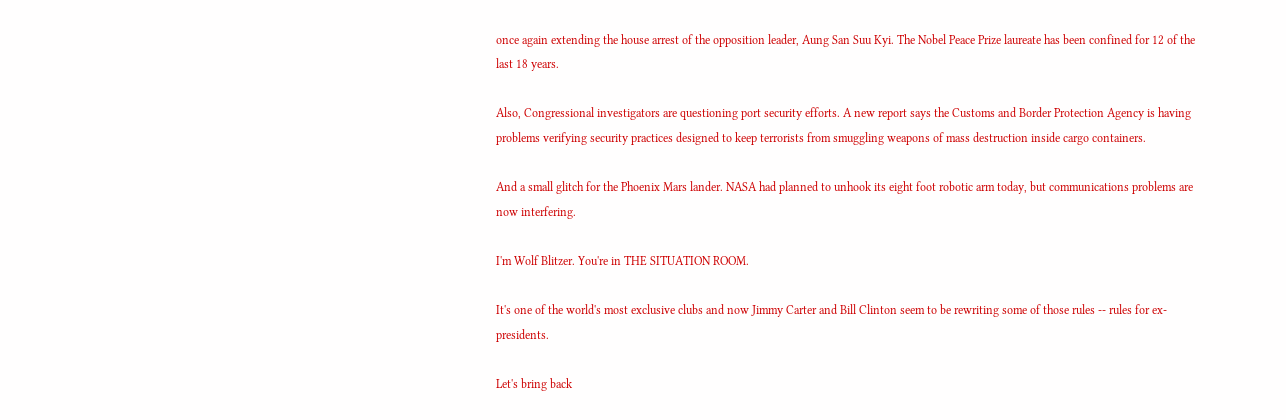once again extending the house arrest of the opposition leader, Aung San Suu Kyi. The Nobel Peace Prize laureate has been confined for 12 of the last 18 years.

Also, Congressional investigators are questioning port security efforts. A new report says the Customs and Border Protection Agency is having problems verifying security practices designed to keep terrorists from smuggling weapons of mass destruction inside cargo containers.

And a small glitch for the Phoenix Mars lander. NASA had planned to unhook its eight foot robotic arm today, but communications problems are now interfering.

I'm Wolf Blitzer. You're in THE SITUATION ROOM.

It's one of the world's most exclusive clubs and now Jimmy Carter and Bill Clinton seem to be rewriting some of those rules -- rules for ex-presidents.

Let's bring back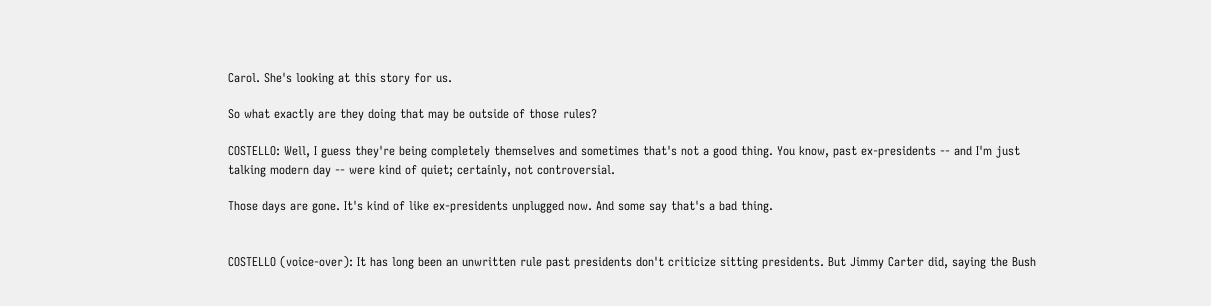Carol. She's looking at this story for us.

So what exactly are they doing that may be outside of those rules?

COSTELLO: Well, I guess they're being completely themselves and sometimes that's not a good thing. You know, past ex-presidents -- and I'm just talking modern day -- were kind of quiet; certainly, not controversial.

Those days are gone. It's kind of like ex-presidents unplugged now. And some say that's a bad thing.


COSTELLO (voice-over): It has long been an unwritten rule past presidents don't criticize sitting presidents. But Jimmy Carter did, saying the Bush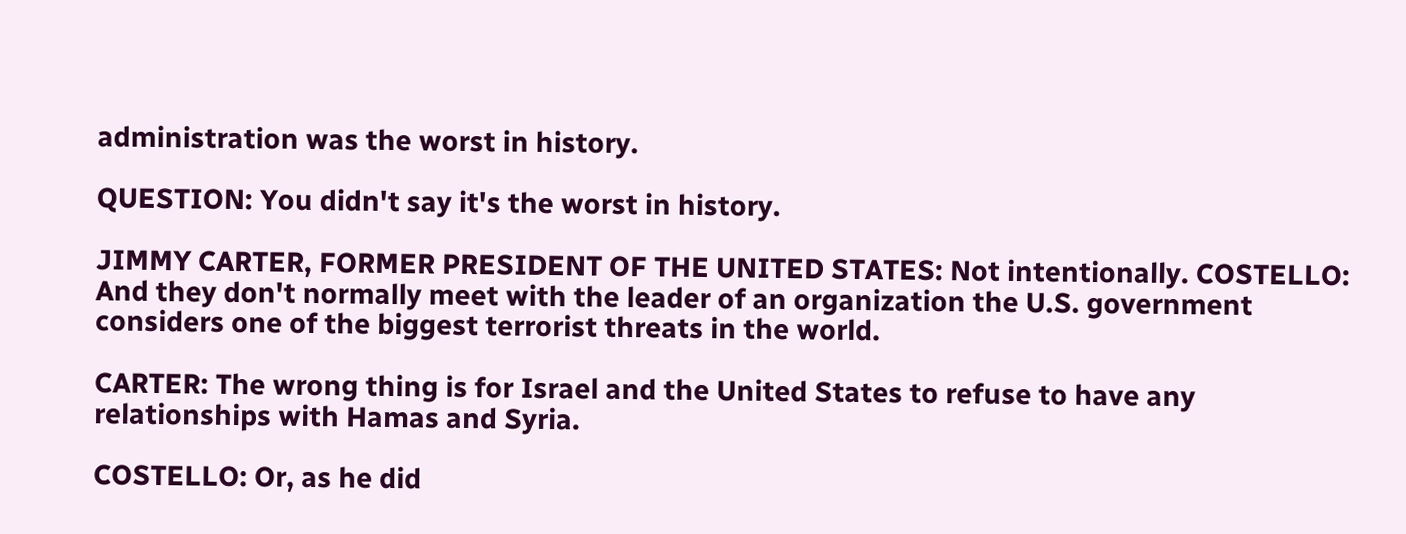administration was the worst in history.

QUESTION: You didn't say it's the worst in history.

JIMMY CARTER, FORMER PRESIDENT OF THE UNITED STATES: Not intentionally. COSTELLO: And they don't normally meet with the leader of an organization the U.S. government considers one of the biggest terrorist threats in the world.

CARTER: The wrong thing is for Israel and the United States to refuse to have any relationships with Hamas and Syria.

COSTELLO: Or, as he did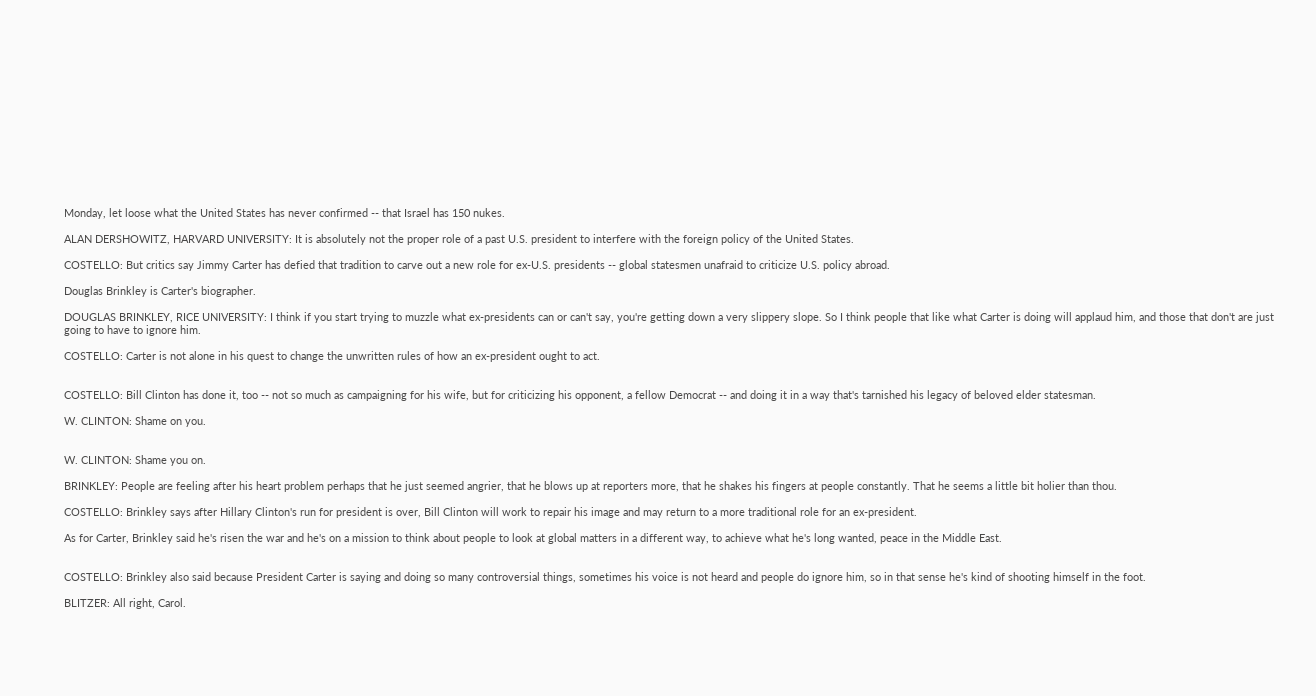Monday, let loose what the United States has never confirmed -- that Israel has 150 nukes.

ALAN DERSHOWITZ, HARVARD UNIVERSITY: It is absolutely not the proper role of a past U.S. president to interfere with the foreign policy of the United States.

COSTELLO: But critics say Jimmy Carter has defied that tradition to carve out a new role for ex-U.S. presidents -- global statesmen unafraid to criticize U.S. policy abroad.

Douglas Brinkley is Carter's biographer.

DOUGLAS BRINKLEY, RICE UNIVERSITY: I think if you start trying to muzzle what ex-presidents can or can't say, you're getting down a very slippery slope. So I think people that like what Carter is doing will applaud him, and those that don't are just going to have to ignore him.

COSTELLO: Carter is not alone in his quest to change the unwritten rules of how an ex-president ought to act.


COSTELLO: Bill Clinton has done it, too -- not so much as campaigning for his wife, but for criticizing his opponent, a fellow Democrat -- and doing it in a way that's tarnished his legacy of beloved elder statesman.

W. CLINTON: Shame on you.


W. CLINTON: Shame you on.

BRINKLEY: People are feeling after his heart problem perhaps that he just seemed angrier, that he blows up at reporters more, that he shakes his fingers at people constantly. That he seems a little bit holier than thou.

COSTELLO: Brinkley says after Hillary Clinton's run for president is over, Bill Clinton will work to repair his image and may return to a more traditional role for an ex-president.

As for Carter, Brinkley said he's risen the war and he's on a mission to think about people to look at global matters in a different way, to achieve what he's long wanted, peace in the Middle East.


COSTELLO: Brinkley also said because President Carter is saying and doing so many controversial things, sometimes his voice is not heard and people do ignore him, so in that sense he's kind of shooting himself in the foot.

BLITZER: All right, Carol.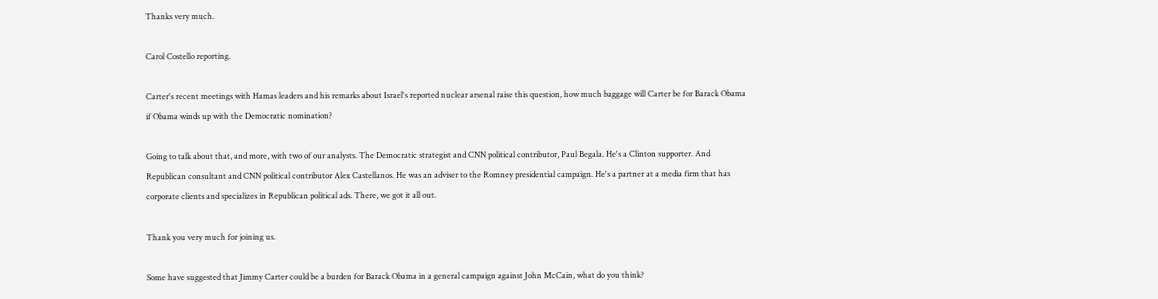Thanks very much.

Carol Costello reporting.

Carter's recent meetings with Hamas leaders and his remarks about Israel's reported nuclear arsenal raise this question, how much baggage will Carter be for Barack Obama if Obama winds up with the Democratic nomination?

Going to talk about that, and more, with two of our analysts. The Democratic strategist and CNN political contributor, Paul Begala. He's a Clinton supporter. And Republican consultant and CNN political contributor Alex Castellanos. He was an adviser to the Romney presidential campaign. He's a partner at a media firm that has corporate clients and specializes in Republican political ads. There, we got it all out.

Thank you very much for joining us.

Some have suggested that Jimmy Carter could be a burden for Barack Obama in a general campaign against John McCain, what do you think?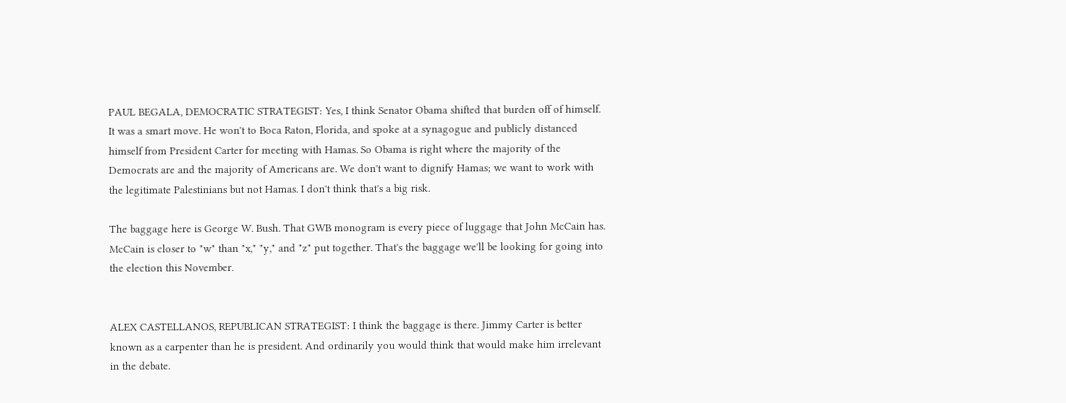PAUL BEGALA, DEMOCRATIC STRATEGIST: Yes, I think Senator Obama shifted that burden off of himself. It was a smart move. He won't to Boca Raton, Florida, and spoke at a synagogue and publicly distanced himself from President Carter for meeting with Hamas. So Obama is right where the majority of the Democrats are and the majority of Americans are. We don't want to dignify Hamas; we want to work with the legitimate Palestinians but not Hamas. I don't think that's a big risk.

The baggage here is George W. Bush. That GWB monogram is every piece of luggage that John McCain has. McCain is closer to "w" than "x," "y," and "z" put together. That's the baggage we'll be looking for going into the election this November.


ALEX CASTELLANOS, REPUBLICAN STRATEGIST: I think the baggage is there. Jimmy Carter is better known as a carpenter than he is president. And ordinarily you would think that would make him irrelevant in the debate.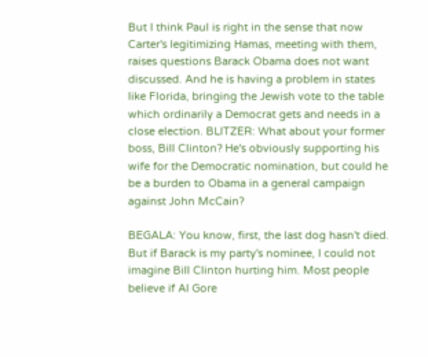But I think Paul is right in the sense that now Carter's legitimizing Hamas, meeting with them, raises questions Barack Obama does not want discussed. And he is having a problem in states like Florida, bringing the Jewish vote to the table which ordinarily a Democrat gets and needs in a close election. BLITZER: What about your former boss, Bill Clinton? He's obviously supporting his wife for the Democratic nomination, but could he be a burden to Obama in a general campaign against John McCain?

BEGALA: You know, first, the last dog hasn't died. But if Barack is my party's nominee, I could not imagine Bill Clinton hurting him. Most people believe if Al Gore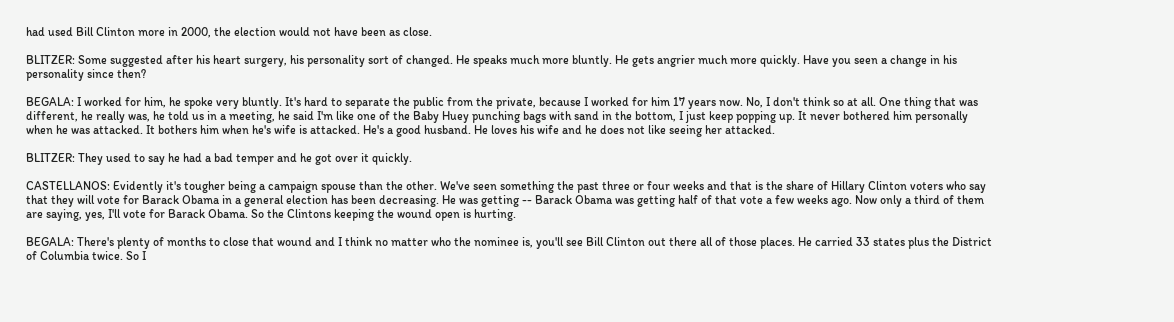had used Bill Clinton more in 2000, the election would not have been as close.

BLITZER: Some suggested after his heart surgery, his personality sort of changed. He speaks much more bluntly. He gets angrier much more quickly. Have you seen a change in his personality since then?

BEGALA: I worked for him, he spoke very bluntly. It's hard to separate the public from the private, because I worked for him 17 years now. No, I don't think so at all. One thing that was different, he really was, he told us in a meeting, he said I'm like one of the Baby Huey punching bags with sand in the bottom, I just keep popping up. It never bothered him personally when he was attacked. It bothers him when he's wife is attacked. He's a good husband. He loves his wife and he does not like seeing her attacked.

BLITZER: They used to say he had a bad temper and he got over it quickly.

CASTELLANOS: Evidently it's tougher being a campaign spouse than the other. We've seen something the past three or four weeks and that is the share of Hillary Clinton voters who say that they will vote for Barack Obama in a general election has been decreasing. He was getting -- Barack Obama was getting half of that vote a few weeks ago. Now only a third of them are saying, yes, I'll vote for Barack Obama. So the Clintons keeping the wound open is hurting.

BEGALA: There's plenty of months to close that wound and I think no matter who the nominee is, you'll see Bill Clinton out there all of those places. He carried 33 states plus the District of Columbia twice. So I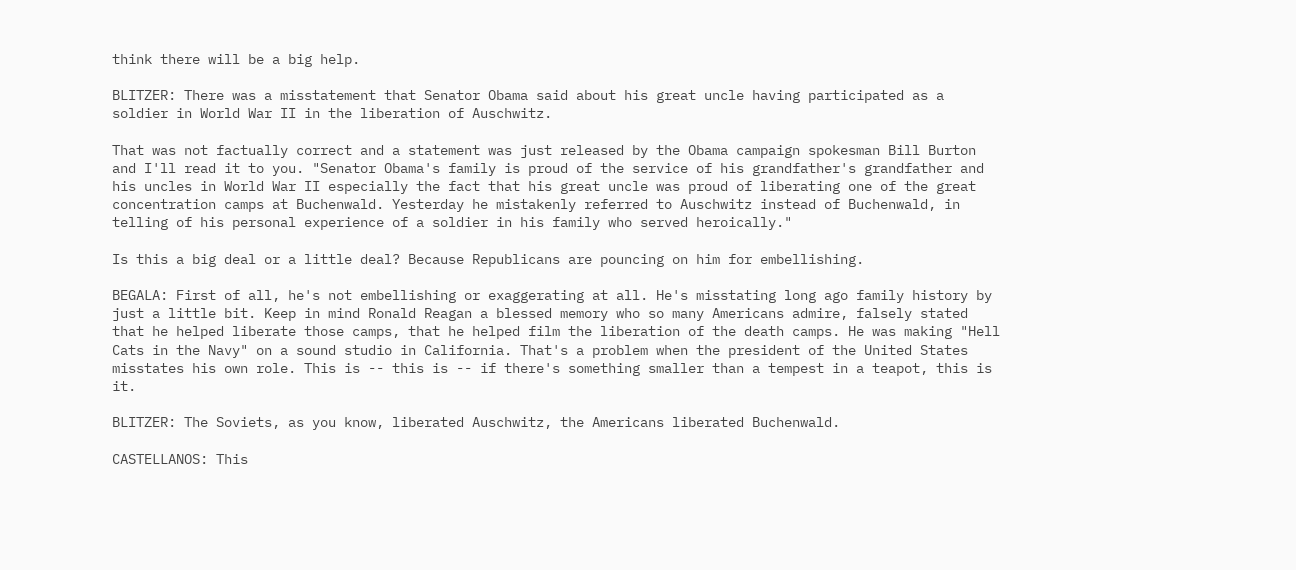think there will be a big help.

BLITZER: There was a misstatement that Senator Obama said about his great uncle having participated as a soldier in World War II in the liberation of Auschwitz.

That was not factually correct and a statement was just released by the Obama campaign spokesman Bill Burton and I'll read it to you. "Senator Obama's family is proud of the service of his grandfather's grandfather and his uncles in World War II especially the fact that his great uncle was proud of liberating one of the great concentration camps at Buchenwald. Yesterday he mistakenly referred to Auschwitz instead of Buchenwald, in telling of his personal experience of a soldier in his family who served heroically."

Is this a big deal or a little deal? Because Republicans are pouncing on him for embellishing.

BEGALA: First of all, he's not embellishing or exaggerating at all. He's misstating long ago family history by just a little bit. Keep in mind Ronald Reagan a blessed memory who so many Americans admire, falsely stated that he helped liberate those camps, that he helped film the liberation of the death camps. He was making "Hell Cats in the Navy" on a sound studio in California. That's a problem when the president of the United States misstates his own role. This is -- this is -- if there's something smaller than a tempest in a teapot, this is it.

BLITZER: The Soviets, as you know, liberated Auschwitz, the Americans liberated Buchenwald.

CASTELLANOS: This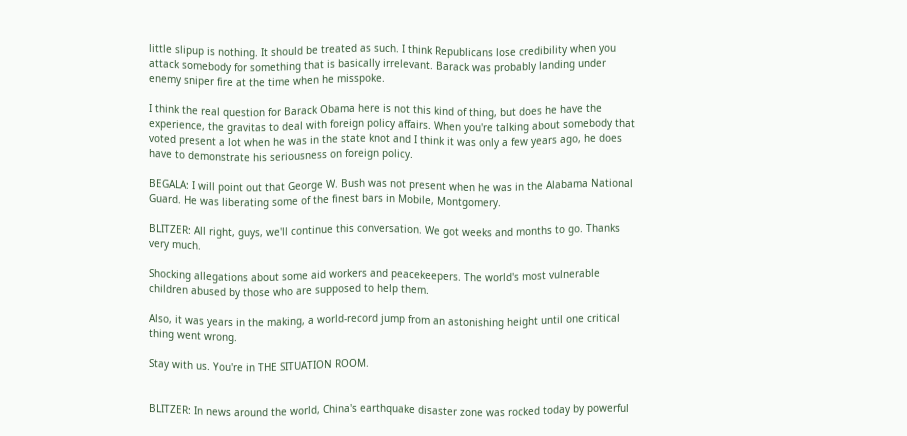little slipup is nothing. It should be treated as such. I think Republicans lose credibility when you attack somebody for something that is basically irrelevant. Barack was probably landing under enemy sniper fire at the time when he misspoke.

I think the real question for Barack Obama here is not this kind of thing, but does he have the experience, the gravitas to deal with foreign policy affairs. When you're talking about somebody that voted present a lot when he was in the state knot and I think it was only a few years ago, he does have to demonstrate his seriousness on foreign policy.

BEGALA: I will point out that George W. Bush was not present when he was in the Alabama National Guard. He was liberating some of the finest bars in Mobile, Montgomery.

BLITZER: All right, guys, we'll continue this conversation. We got weeks and months to go. Thanks very much.

Shocking allegations about some aid workers and peacekeepers. The world's most vulnerable children abused by those who are supposed to help them.

Also, it was years in the making, a world-record jump from an astonishing height until one critical thing went wrong.

Stay with us. You're in THE SITUATION ROOM.


BLITZER: In news around the world, China's earthquake disaster zone was rocked today by powerful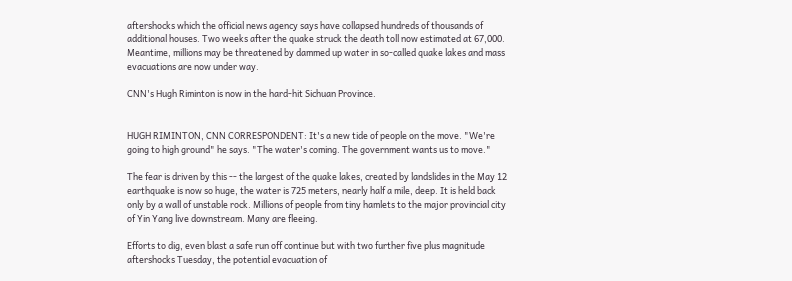aftershocks which the official news agency says have collapsed hundreds of thousands of additional houses. Two weeks after the quake struck the death toll now estimated at 67,000. Meantime, millions may be threatened by dammed up water in so-called quake lakes and mass evacuations are now under way.

CNN's Hugh Riminton is now in the hard-hit Sichuan Province.


HUGH RIMINTON, CNN CORRESPONDENT: It's a new tide of people on the move. "We're going to high ground" he says. "The water's coming. The government wants us to move."

The fear is driven by this -- the largest of the quake lakes, created by landslides in the May 12 earthquake is now so huge, the water is 725 meters, nearly half a mile, deep. It is held back only by a wall of unstable rock. Millions of people from tiny hamlets to the major provincial city of Yin Yang live downstream. Many are fleeing.

Efforts to dig, even blast a safe run off continue but with two further five plus magnitude aftershocks Tuesday, the potential evacuation of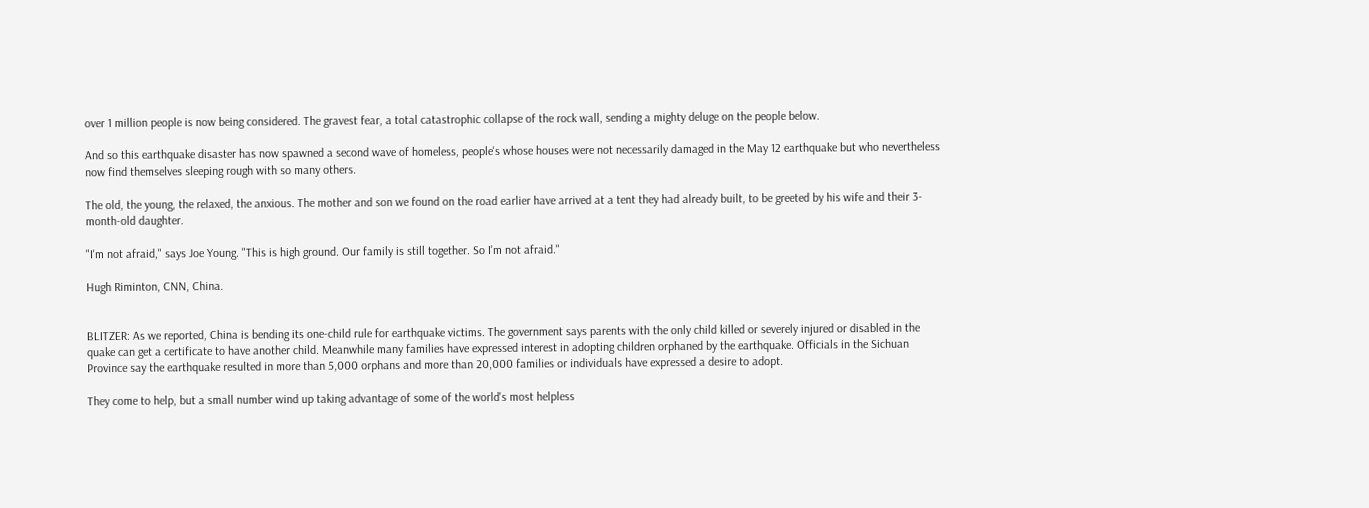over 1 million people is now being considered. The gravest fear, a total catastrophic collapse of the rock wall, sending a mighty deluge on the people below.

And so this earthquake disaster has now spawned a second wave of homeless, people's whose houses were not necessarily damaged in the May 12 earthquake but who nevertheless now find themselves sleeping rough with so many others.

The old, the young, the relaxed, the anxious. The mother and son we found on the road earlier have arrived at a tent they had already built, to be greeted by his wife and their 3-month-old daughter.

"I'm not afraid," says Joe Young. "This is high ground. Our family is still together. So I'm not afraid."

Hugh Riminton, CNN, China.


BLITZER: As we reported, China is bending its one-child rule for earthquake victims. The government says parents with the only child killed or severely injured or disabled in the quake can get a certificate to have another child. Meanwhile many families have expressed interest in adopting children orphaned by the earthquake. Officials in the Sichuan Province say the earthquake resulted in more than 5,000 orphans and more than 20,000 families or individuals have expressed a desire to adopt.

They come to help, but a small number wind up taking advantage of some of the world's most helpless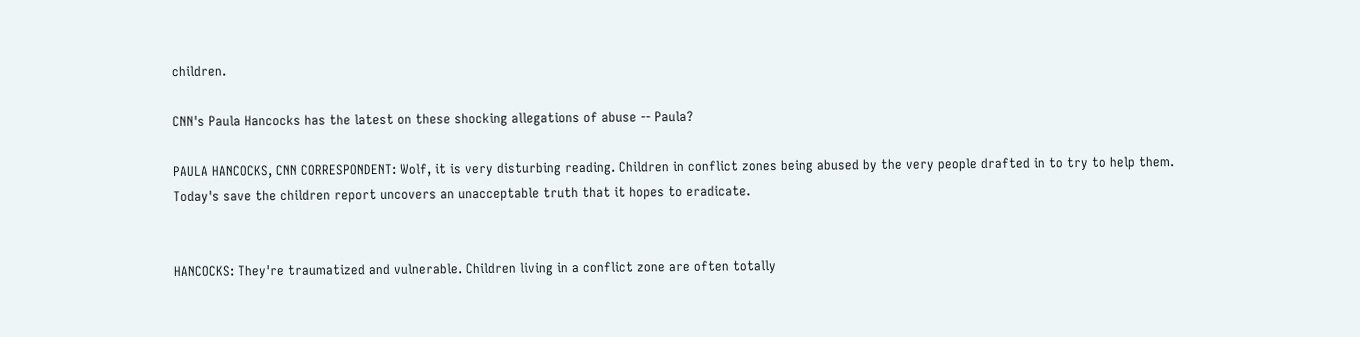children.

CNN's Paula Hancocks has the latest on these shocking allegations of abuse -- Paula?

PAULA HANCOCKS, CNN CORRESPONDENT: Wolf, it is very disturbing reading. Children in conflict zones being abused by the very people drafted in to try to help them. Today's save the children report uncovers an unacceptable truth that it hopes to eradicate.


HANCOCKS: They're traumatized and vulnerable. Children living in a conflict zone are often totally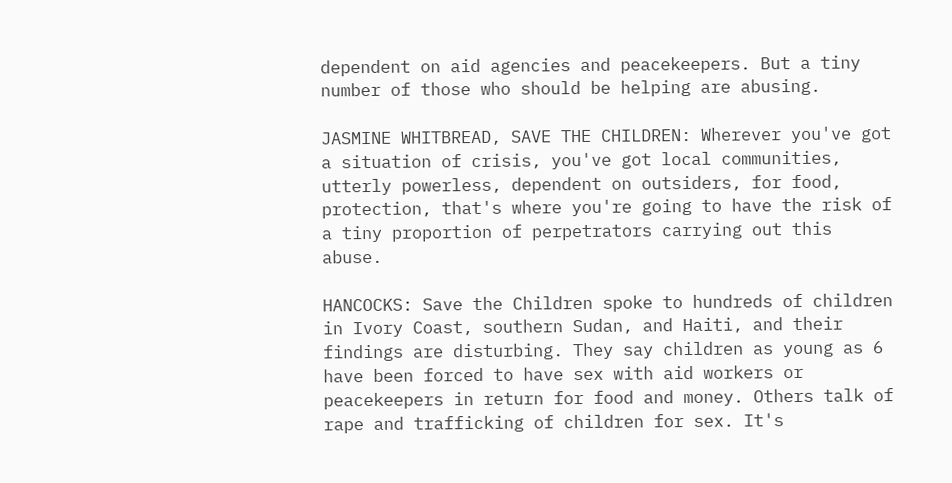dependent on aid agencies and peacekeepers. But a tiny number of those who should be helping are abusing.

JASMINE WHITBREAD, SAVE THE CHILDREN: Wherever you've got a situation of crisis, you've got local communities, utterly powerless, dependent on outsiders, for food, protection, that's where you're going to have the risk of a tiny proportion of perpetrators carrying out this abuse.

HANCOCKS: Save the Children spoke to hundreds of children in Ivory Coast, southern Sudan, and Haiti, and their findings are disturbing. They say children as young as 6 have been forced to have sex with aid workers or peacekeepers in return for food and money. Others talk of rape and trafficking of children for sex. It's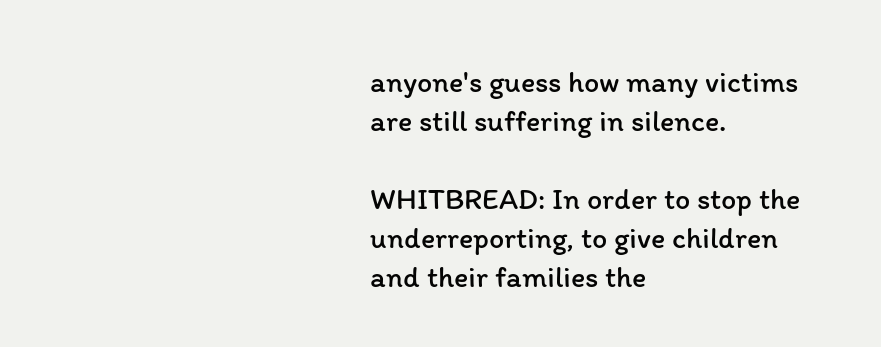anyone's guess how many victims are still suffering in silence.

WHITBREAD: In order to stop the underreporting, to give children and their families the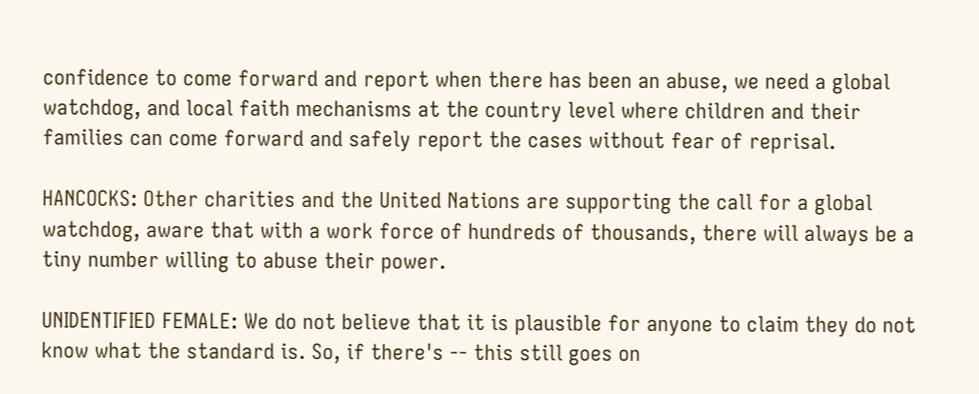confidence to come forward and report when there has been an abuse, we need a global watchdog, and local faith mechanisms at the country level where children and their families can come forward and safely report the cases without fear of reprisal.

HANCOCKS: Other charities and the United Nations are supporting the call for a global watchdog, aware that with a work force of hundreds of thousands, there will always be a tiny number willing to abuse their power.

UNIDENTIFIED FEMALE: We do not believe that it is plausible for anyone to claim they do not know what the standard is. So, if there's -- this still goes on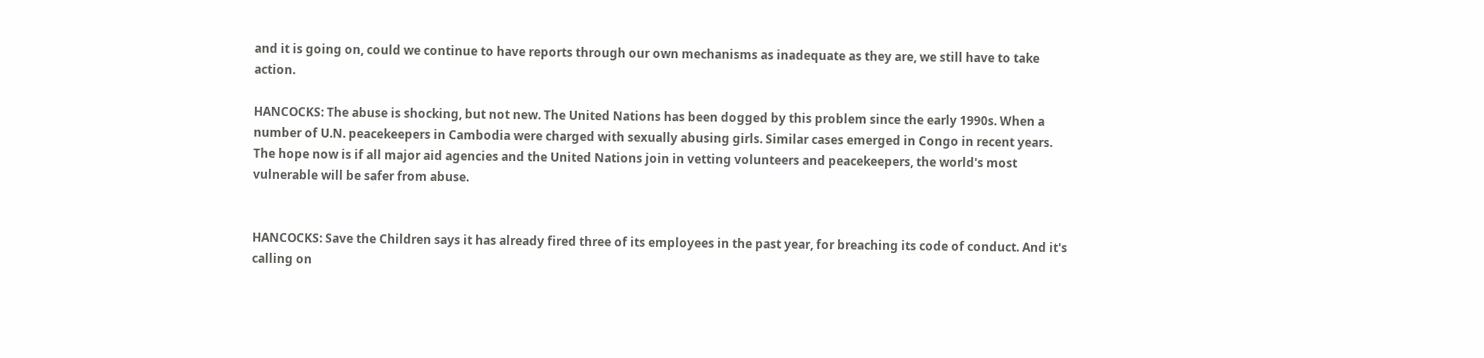and it is going on, could we continue to have reports through our own mechanisms as inadequate as they are, we still have to take action.

HANCOCKS: The abuse is shocking, but not new. The United Nations has been dogged by this problem since the early 1990s. When a number of U.N. peacekeepers in Cambodia were charged with sexually abusing girls. Similar cases emerged in Congo in recent years. The hope now is if all major aid agencies and the United Nations join in vetting volunteers and peacekeepers, the world's most vulnerable will be safer from abuse.


HANCOCKS: Save the Children says it has already fired three of its employees in the past year, for breaching its code of conduct. And it's calling on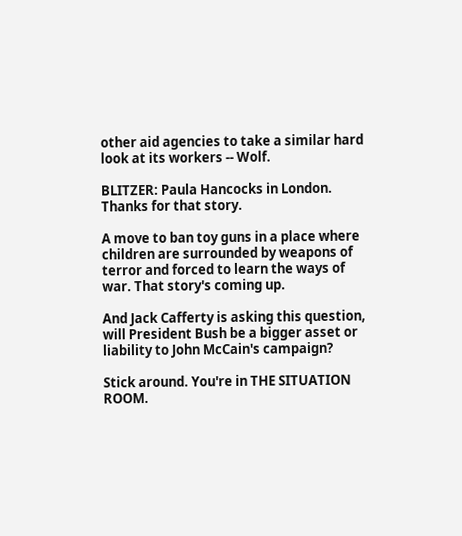other aid agencies to take a similar hard look at its workers -- Wolf.

BLITZER: Paula Hancocks in London. Thanks for that story.

A move to ban toy guns in a place where children are surrounded by weapons of terror and forced to learn the ways of war. That story's coming up.

And Jack Cafferty is asking this question, will President Bush be a bigger asset or liability to John McCain's campaign?

Stick around. You're in THE SITUATION ROOM.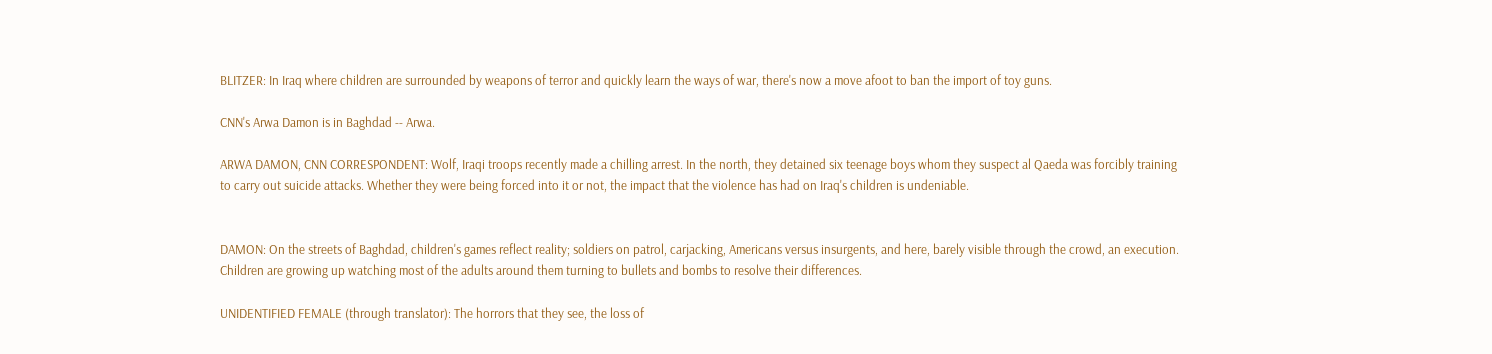BLITZER: In Iraq where children are surrounded by weapons of terror and quickly learn the ways of war, there's now a move afoot to ban the import of toy guns.

CNN's Arwa Damon is in Baghdad -- Arwa.

ARWA DAMON, CNN CORRESPONDENT: Wolf, Iraqi troops recently made a chilling arrest. In the north, they detained six teenage boys whom they suspect al Qaeda was forcibly training to carry out suicide attacks. Whether they were being forced into it or not, the impact that the violence has had on Iraq's children is undeniable.


DAMON: On the streets of Baghdad, children's games reflect reality; soldiers on patrol, carjacking, Americans versus insurgents, and here, barely visible through the crowd, an execution. Children are growing up watching most of the adults around them turning to bullets and bombs to resolve their differences.

UNIDENTIFIED FEMALE (through translator): The horrors that they see, the loss of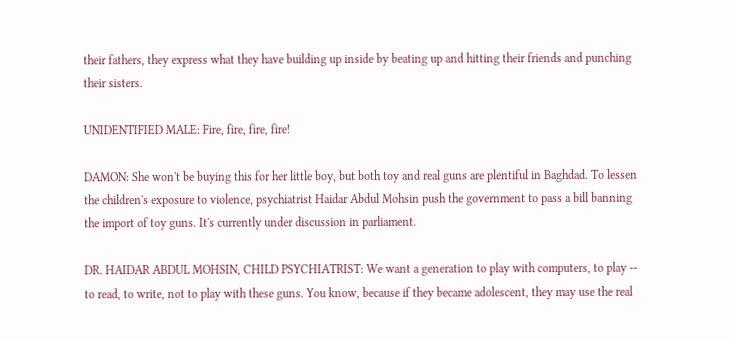their fathers, they express what they have building up inside by beating up and hitting their friends and punching their sisters.

UNIDENTIFIED MALE: Fire, fire, fire, fire!

DAMON: She won't be buying this for her little boy, but both toy and real guns are plentiful in Baghdad. To lessen the children's exposure to violence, psychiatrist Haidar Abdul Mohsin push the government to pass a bill banning the import of toy guns. It's currently under discussion in parliament.

DR. HAIDAR ABDUL MOHSIN, CHILD PSYCHIATRIST: We want a generation to play with computers, to play -- to read, to write, not to play with these guns. You know, because if they became adolescent, they may use the real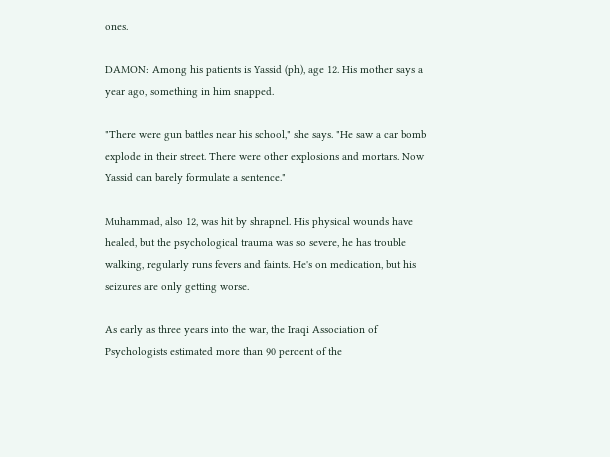ones.

DAMON: Among his patients is Yassid (ph), age 12. His mother says a year ago, something in him snapped.

"There were gun battles near his school," she says. "He saw a car bomb explode in their street. There were other explosions and mortars. Now Yassid can barely formulate a sentence."

Muhammad, also 12, was hit by shrapnel. His physical wounds have healed, but the psychological trauma was so severe, he has trouble walking, regularly runs fevers and faints. He's on medication, but his seizures are only getting worse.

As early as three years into the war, the Iraqi Association of Psychologists estimated more than 90 percent of the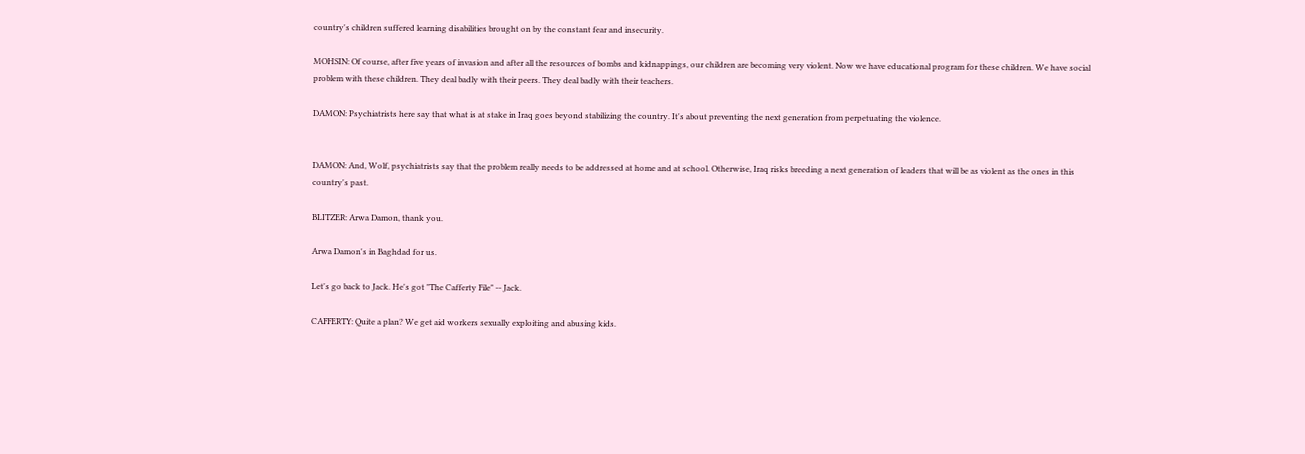country's children suffered learning disabilities brought on by the constant fear and insecurity.

MOHSIN: Of course, after five years of invasion and after all the resources of bombs and kidnappings, our children are becoming very violent. Now we have educational program for these children. We have social problem with these children. They deal badly with their peers. They deal badly with their teachers.

DAMON: Psychiatrists here say that what is at stake in Iraq goes beyond stabilizing the country. It's about preventing the next generation from perpetuating the violence.


DAMON: And, Wolf, psychiatrists say that the problem really needs to be addressed at home and at school. Otherwise, Iraq risks breeding a next generation of leaders that will be as violent as the ones in this country's past.

BLITZER: Arwa Damon, thank you.

Arwa Damon's in Baghdad for us.

Let's go back to Jack. He's got "The Cafferty File" -- Jack.

CAFFERTY: Quite a plan? We get aid workers sexually exploiting and abusing kids.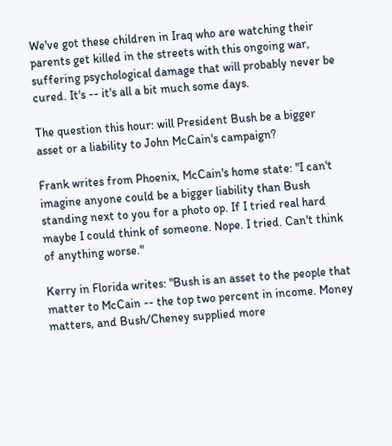We've got these children in Iraq who are watching their parents get killed in the streets with this ongoing war, suffering psychological damage that will probably never be cured. It's -- it's all a bit much some days.

The question this hour: will President Bush be a bigger asset or a liability to John McCain's campaign?

Frank writes from Phoenix, McCain's home state: "I can't imagine anyone could be a bigger liability than Bush standing next to you for a photo op. If I tried real hard maybe I could think of someone. Nope. I tried. Can't think of anything worse."

Kerry in Florida writes: "Bush is an asset to the people that matter to McCain -- the top two percent in income. Money matters, and Bush/Cheney supplied more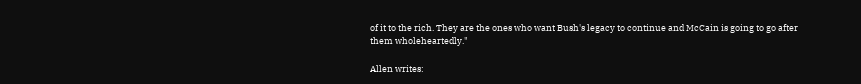of it to the rich. They are the ones who want Bush's legacy to continue and McCain is going to go after them wholeheartedly."

Allen writes: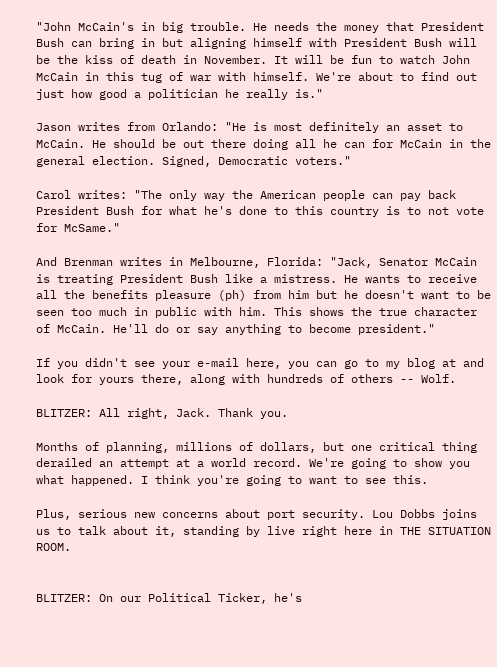"John McCain's in big trouble. He needs the money that President Bush can bring in but aligning himself with President Bush will be the kiss of death in November. It will be fun to watch John McCain in this tug of war with himself. We're about to find out just how good a politician he really is."

Jason writes from Orlando: "He is most definitely an asset to McCain. He should be out there doing all he can for McCain in the general election. Signed, Democratic voters."

Carol writes: "The only way the American people can pay back President Bush for what he's done to this country is to not vote for McSame."

And Brenman writes in Melbourne, Florida: "Jack, Senator McCain is treating President Bush like a mistress. He wants to receive all the benefits pleasure (ph) from him but he doesn't want to be seen too much in public with him. This shows the true character of McCain. He'll do or say anything to become president."

If you didn't see your e-mail here, you can go to my blog at and look for yours there, along with hundreds of others -- Wolf.

BLITZER: All right, Jack. Thank you.

Months of planning, millions of dollars, but one critical thing derailed an attempt at a world record. We're going to show you what happened. I think you're going to want to see this.

Plus, serious new concerns about port security. Lou Dobbs joins us to talk about it, standing by live right here in THE SITUATION ROOM.


BLITZER: On our Political Ticker, he's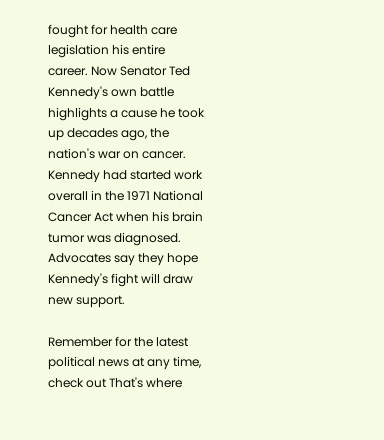fought for health care legislation his entire career. Now Senator Ted Kennedy's own battle highlights a cause he took up decades ago, the nation's war on cancer. Kennedy had started work overall in the 1971 National Cancer Act when his brain tumor was diagnosed. Advocates say they hope Kennedy's fight will draw new support.

Remember for the latest political news at any time, check out That's where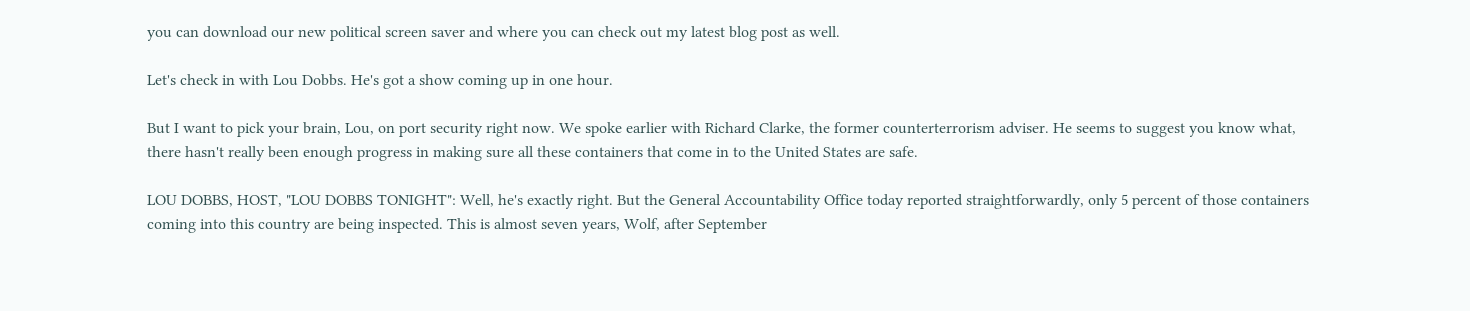you can download our new political screen saver and where you can check out my latest blog post as well.

Let's check in with Lou Dobbs. He's got a show coming up in one hour.

But I want to pick your brain, Lou, on port security right now. We spoke earlier with Richard Clarke, the former counterterrorism adviser. He seems to suggest you know what, there hasn't really been enough progress in making sure all these containers that come in to the United States are safe.

LOU DOBBS, HOST, "LOU DOBBS TONIGHT": Well, he's exactly right. But the General Accountability Office today reported straightforwardly, only 5 percent of those containers coming into this country are being inspected. This is almost seven years, Wolf, after September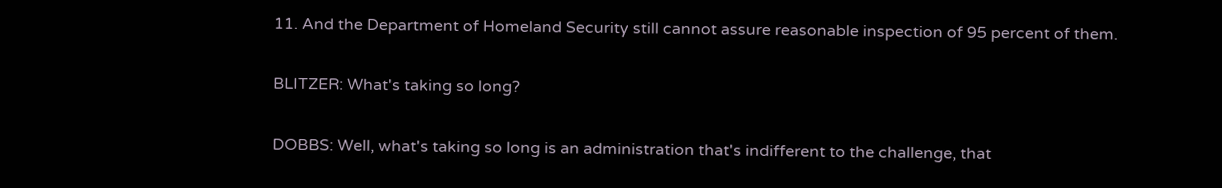11. And the Department of Homeland Security still cannot assure reasonable inspection of 95 percent of them.

BLITZER: What's taking so long?

DOBBS: Well, what's taking so long is an administration that's indifferent to the challenge, that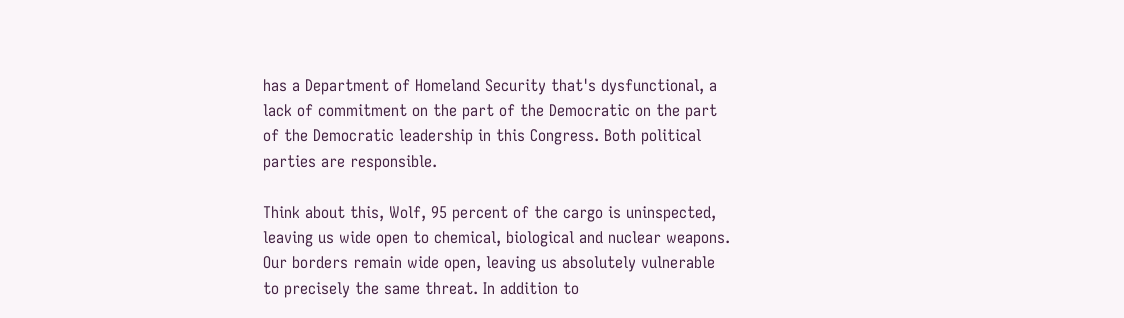has a Department of Homeland Security that's dysfunctional, a lack of commitment on the part of the Democratic on the part of the Democratic leadership in this Congress. Both political parties are responsible.

Think about this, Wolf, 95 percent of the cargo is uninspected, leaving us wide open to chemical, biological and nuclear weapons. Our borders remain wide open, leaving us absolutely vulnerable to precisely the same threat. In addition to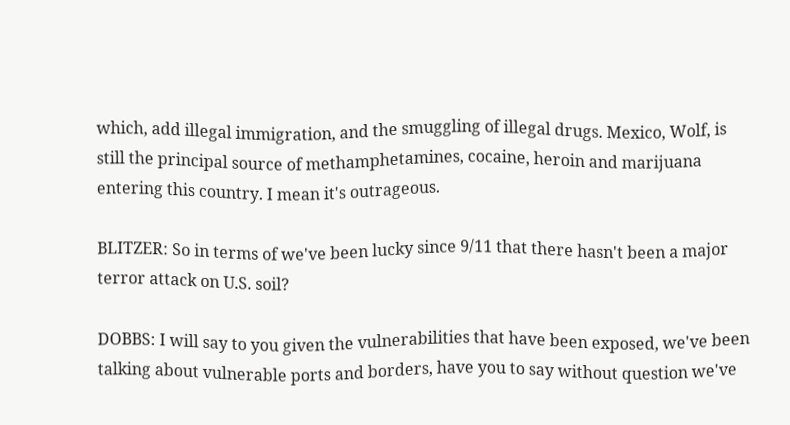which, add illegal immigration, and the smuggling of illegal drugs. Mexico, Wolf, is still the principal source of methamphetamines, cocaine, heroin and marijuana entering this country. I mean it's outrageous.

BLITZER: So in terms of we've been lucky since 9/11 that there hasn't been a major terror attack on U.S. soil?

DOBBS: I will say to you given the vulnerabilities that have been exposed, we've been talking about vulnerable ports and borders, have you to say without question we've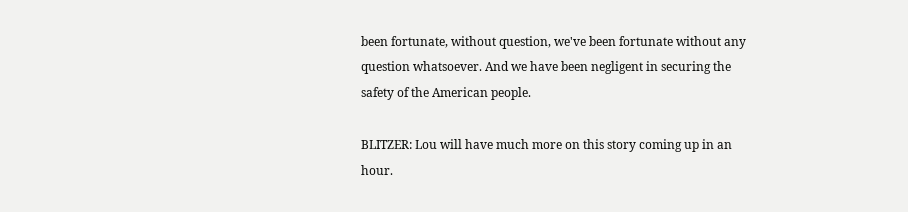been fortunate, without question, we've been fortunate without any question whatsoever. And we have been negligent in securing the safety of the American people.

BLITZER: Lou will have much more on this story coming up in an hour.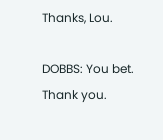Thanks, Lou.

DOBBS: You bet. Thank you.